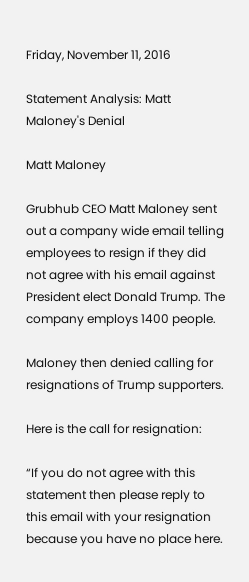Friday, November 11, 2016

Statement Analysis: Matt Maloney's Denial

Matt Maloney

Grubhub CEO Matt Maloney sent out a company wide email telling employees to resign if they did not agree with his email against President elect Donald Trump. The company employs 1400 people.

Maloney then denied calling for resignations of Trump supporters.

Here is the call for resignation:

“If you do not agree with this statement then please reply to this email with your resignation because you have no place here.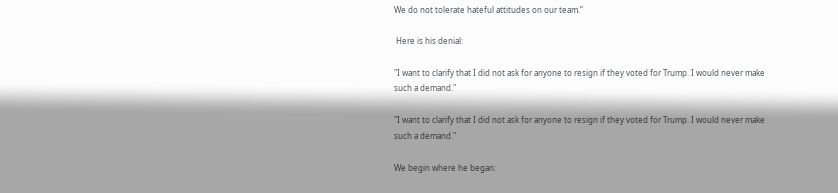We do not tolerate hateful attitudes on our team.”

 Here is his denial:

"I want to clarify that I did not ask for anyone to resign if they voted for Trump. I would never make such a demand."

"I want to clarify that I did not ask for anyone to resign if they voted for Trump. I would never make such a demand."

We begin where he began: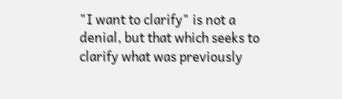"I want to clarify" is not a denial, but that which seeks to clarify what was previously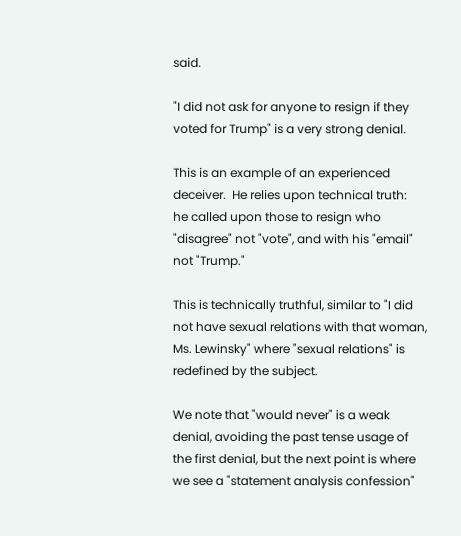said.

"I did not ask for anyone to resign if they voted for Trump" is a very strong denial.

This is an example of an experienced deceiver.  He relies upon technical truth:  he called upon those to resign who "disagree" not "vote", and with his "email" not "Trump."

This is technically truthful, similar to "I did not have sexual relations with that woman, Ms. Lewinsky" where "sexual relations" is redefined by the subject.

We note that "would never" is a weak denial, avoiding the past tense usage of the first denial, but the next point is where we see a "statement analysis confession"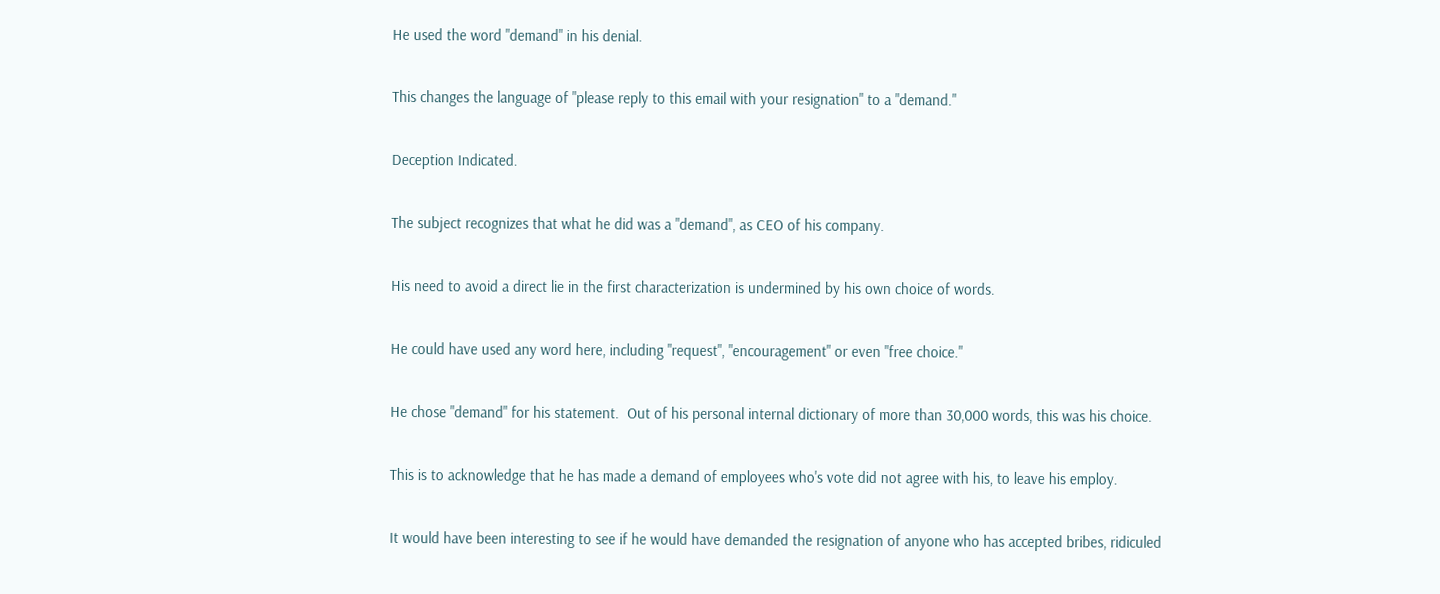He used the word "demand" in his denial.

This changes the language of "please reply to this email with your resignation" to a "demand."

Deception Indicated.

The subject recognizes that what he did was a "demand", as CEO of his company.

His need to avoid a direct lie in the first characterization is undermined by his own choice of words.

He could have used any word here, including "request", "encouragement" or even "free choice."

He chose "demand" for his statement.  Out of his personal internal dictionary of more than 30,000 words, this was his choice.

This is to acknowledge that he has made a demand of employees who's vote did not agree with his, to leave his employ.

It would have been interesting to see if he would have demanded the resignation of anyone who has accepted bribes, ridiculed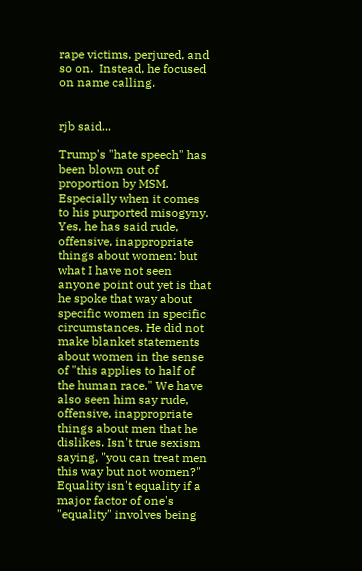rape victims, perjured, and so on.  Instead, he focused on name calling.


rjb said...

Trump's "hate speech" has been blown out of proportion by MSM. Especially when it comes to his purported misogyny. Yes, he has said rude, offensive, inappropriate things about women: but what I have not seen anyone point out yet is that he spoke that way about specific women in specific circumstances. He did not make blanket statements about women in the sense of "this applies to half of the human race." We have also seen him say rude, offensive, inappropriate things about men that he dislikes. Isn't true sexism saying, "you can treat men this way but not women?" Equality isn't equality if a major factor of one's "equality" involves being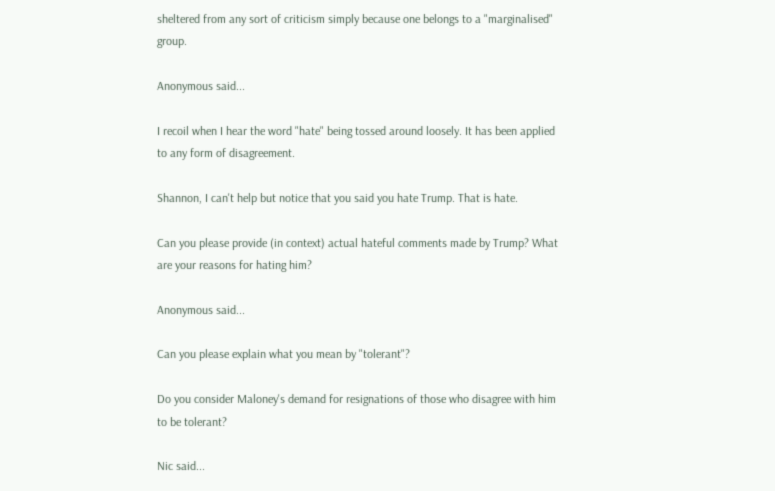sheltered from any sort of criticism simply because one belongs to a "marginalised" group.

Anonymous said...

I recoil when I hear the word "hate" being tossed around loosely. It has been applied to any form of disagreement.

Shannon, I can't help but notice that you said you hate Trump. That is hate.

Can you please provide (in context) actual hateful comments made by Trump? What are your reasons for hating him?

Anonymous said...

Can you please explain what you mean by "tolerant"?

Do you consider Maloney's demand for resignations of those who disagree with him to be tolerant?

Nic said...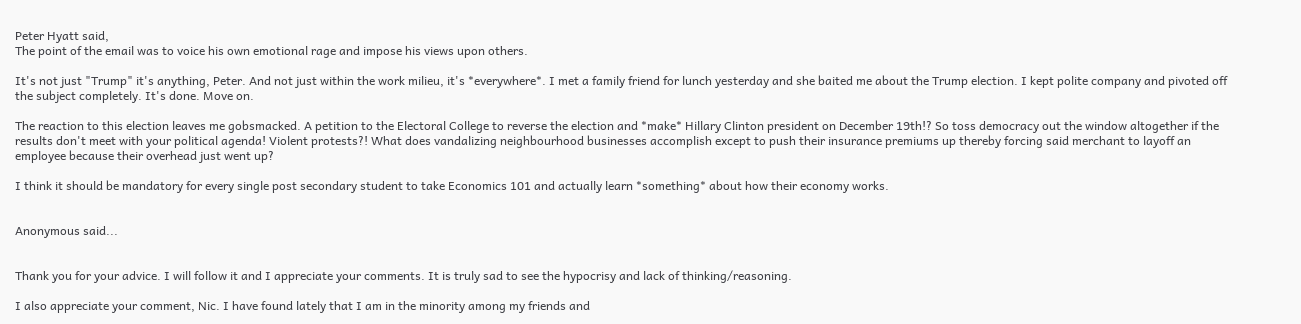Peter Hyatt said,
The point of the email was to voice his own emotional rage and impose his views upon others.

It's not just "Trump" it's anything, Peter. And not just within the work milieu, it's *everywhere*. I met a family friend for lunch yesterday and she baited me about the Trump election. I kept polite company and pivoted off the subject completely. It's done. Move on.

The reaction to this election leaves me gobsmacked. A petition to the Electoral College to reverse the election and *make* Hillary Clinton president on December 19th!? So toss democracy out the window altogether if the results don't meet with your political agenda! Violent protests?! What does vandalizing neighbourhood businesses accomplish except to push their insurance premiums up thereby forcing said merchant to layoff an employee because their overhead just went up?

I think it should be mandatory for every single post secondary student to take Economics 101 and actually learn *something* about how their economy works.


Anonymous said...


Thank you for your advice. I will follow it and I appreciate your comments. It is truly sad to see the hypocrisy and lack of thinking/reasoning.

I also appreciate your comment, Nic. I have found lately that I am in the minority among my friends and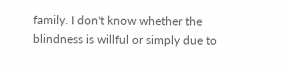family. I don't know whether the blindness is willful or simply due to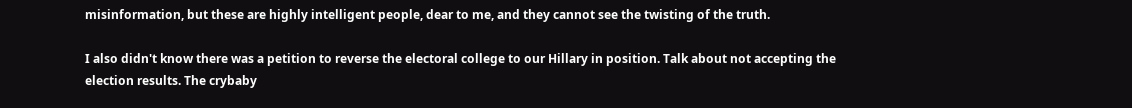misinformation, but these are highly intelligent people, dear to me, and they cannot see the twisting of the truth.

I also didn't know there was a petition to reverse the electoral college to our Hillary in position. Talk about not accepting the election results. The crybaby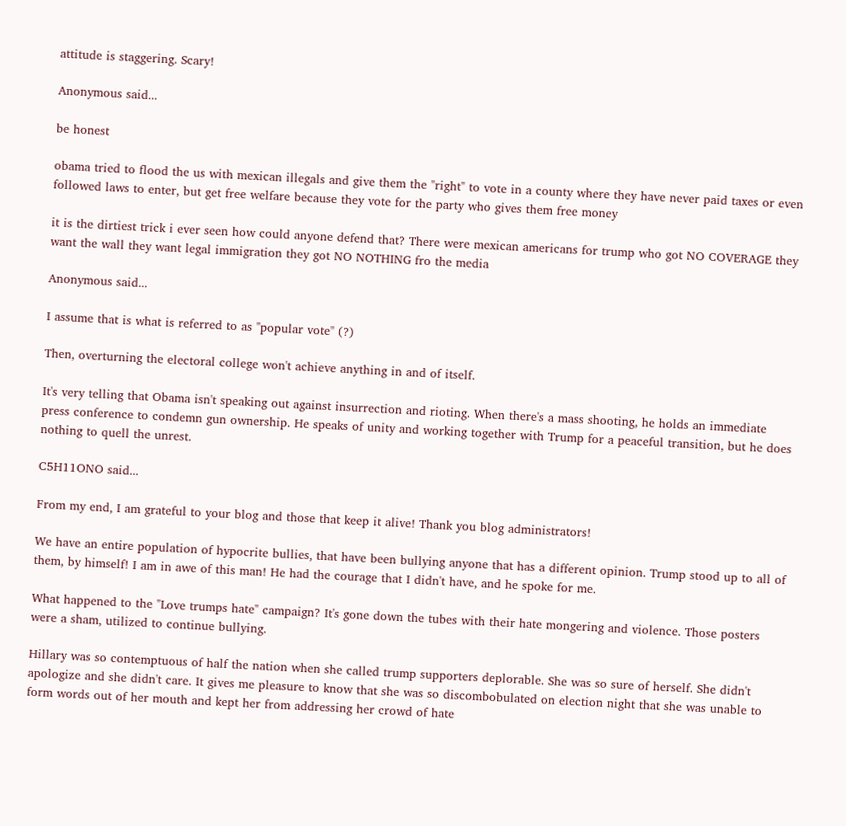attitude is staggering. Scary!

Anonymous said...

be honest

obama tried to flood the us with mexican illegals and give them the "right" to vote in a county where they have never paid taxes or even followed laws to enter, but get free welfare because they vote for the party who gives them free money

it is the dirtiest trick i ever seen how could anyone defend that? There were mexican americans for trump who got NO COVERAGE they want the wall they want legal immigration they got NO NOTHING fro the media

Anonymous said...

I assume that is what is referred to as "popular vote" (?)

Then, overturning the electoral college won't achieve anything in and of itself.

It's very telling that Obama isn't speaking out against insurrection and rioting. When there's a mass shooting, he holds an immediate press conference to condemn gun ownership. He speaks of unity and working together with Trump for a peaceful transition, but he does nothing to quell the unrest.

C5H11ONO said...

From my end, I am grateful to your blog and those that keep it alive! Thank you blog administrators!

We have an entire population of hypocrite bullies, that have been bullying anyone that has a different opinion. Trump stood up to all of them, by himself! I am in awe of this man! He had the courage that I didn't have, and he spoke for me.

What happened to the "Love trumps hate" campaign? It's gone down the tubes with their hate mongering and violence. Those posters were a sham, utilized to continue bullying.

Hillary was so contemptuous of half the nation when she called trump supporters deplorable. She was so sure of herself. She didn't apologize and she didn't care. It gives me pleasure to know that she was so discombobulated on election night that she was unable to form words out of her mouth and kept her from addressing her crowd of hate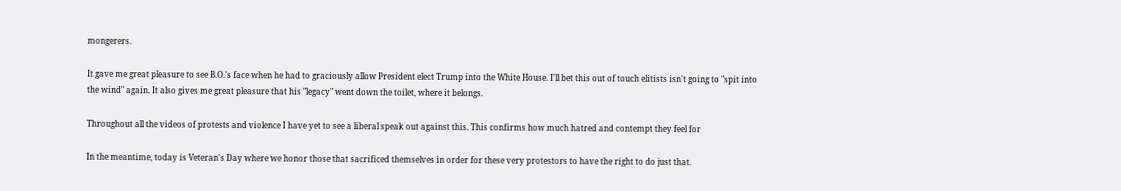mongerers.

It gave me great pleasure to see B.O.'s face when he had to graciously allow President elect Trump into the White House. I'll bet this out of touch elitists isn't going to "spit into the wind" again. It also gives me great pleasure that his "legacy" went down the toilet, where it belongs.

Throughout all the videos of protests and violence I have yet to see a liberal speak out against this. This confirms how much hatred and contempt they feel for

In the meantime, today is Veteran's Day where we honor those that sacrificed themselves in order for these very protestors to have the right to do just that.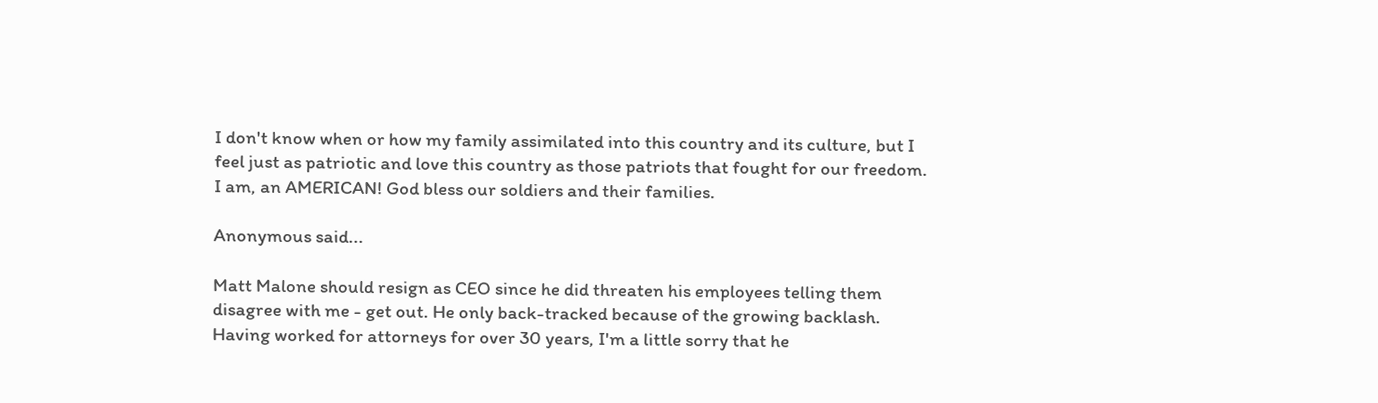I don't know when or how my family assimilated into this country and its culture, but I feel just as patriotic and love this country as those patriots that fought for our freedom. I am, an AMERICAN! God bless our soldiers and their families.

Anonymous said...

Matt Malone should resign as CEO since he did threaten his employees telling them disagree with me - get out. He only back-tracked because of the growing backlash. Having worked for attorneys for over 30 years, I'm a little sorry that he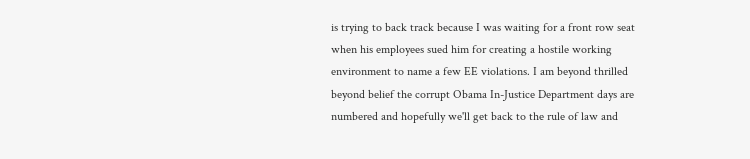is trying to back track because I was waiting for a front row seat when his employees sued him for creating a hostile working environment to name a few EE violations. I am beyond thrilled beyond belief the corrupt Obama In-Justice Department days are numbered and hopefully we'll get back to the rule of law and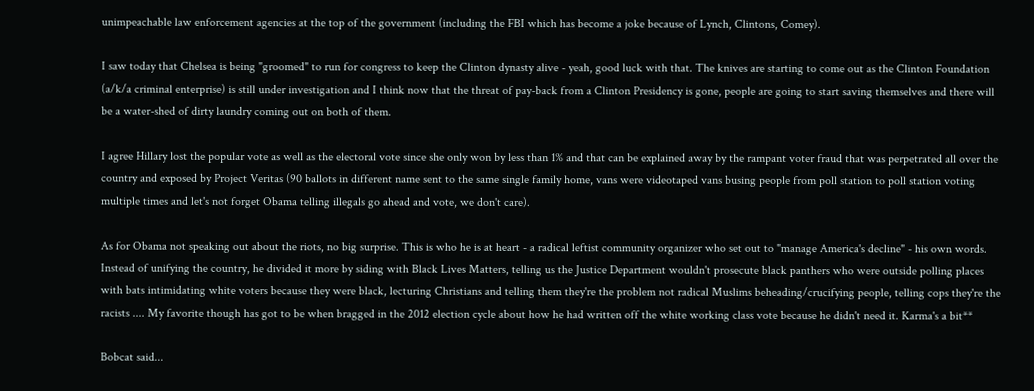unimpeachable law enforcement agencies at the top of the government (including the FBI which has become a joke because of Lynch, Clintons, Comey).

I saw today that Chelsea is being "groomed" to run for congress to keep the Clinton dynasty alive - yeah, good luck with that. The knives are starting to come out as the Clinton Foundation (a/k/a criminal enterprise) is still under investigation and I think now that the threat of pay-back from a Clinton Presidency is gone, people are going to start saving themselves and there will be a water-shed of dirty laundry coming out on both of them.

I agree Hillary lost the popular vote as well as the electoral vote since she only won by less than 1% and that can be explained away by the rampant voter fraud that was perpetrated all over the country and exposed by Project Veritas (90 ballots in different name sent to the same single family home, vans were videotaped vans busing people from poll station to poll station voting multiple times and let's not forget Obama telling illegals go ahead and vote, we don't care).

As for Obama not speaking out about the riots, no big surprise. This is who he is at heart - a radical leftist community organizer who set out to "manage America's decline" - his own words. Instead of unifying the country, he divided it more by siding with Black Lives Matters, telling us the Justice Department wouldn't prosecute black panthers who were outside polling places with bats intimidating white voters because they were black, lecturing Christians and telling them they're the problem not radical Muslims beheading/crucifying people, telling cops they're the racists .... My favorite though has got to be when bragged in the 2012 election cycle about how he had written off the white working class vote because he didn't need it. Karma's a bit**

Bobcat said...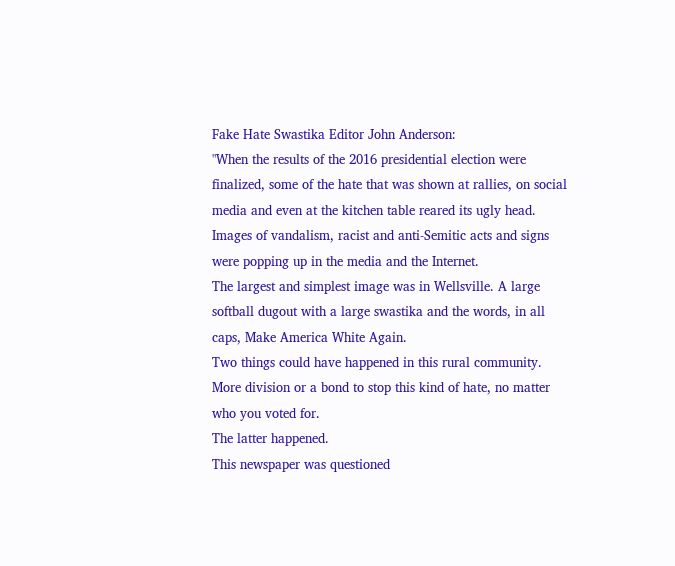Fake Hate Swastika Editor John Anderson:
"When the results of the 2016 presidential election were finalized, some of the hate that was shown at rallies, on social media and even at the kitchen table reared its ugly head.
Images of vandalism, racist and anti-Semitic acts and signs were popping up in the media and the Internet.
The largest and simplest image was in Wellsville. A large softball dugout with a large swastika and the words, in all caps, Make America White Again.
Two things could have happened in this rural community.
More division or a bond to stop this kind of hate, no matter who you voted for.
The latter happened.
This newspaper was questioned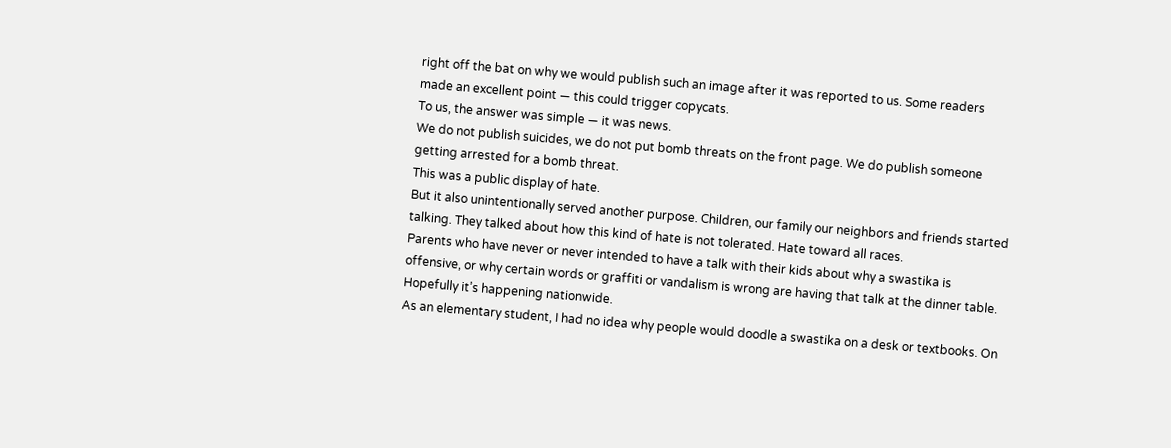right off the bat on why we would publish such an image after it was reported to us. Some readers made an excellent point — this could trigger copycats.
To us, the answer was simple — it was news.
We do not publish suicides, we do not put bomb threats on the front page. We do publish someone getting arrested for a bomb threat.
This was a public display of hate.
But it also unintentionally served another purpose. Children, our family our neighbors and friends started talking. They talked about how this kind of hate is not tolerated. Hate toward all races.
Parents who have never or never intended to have a talk with their kids about why a swastika is offensive, or why certain words or graffiti or vandalism is wrong are having that talk at the dinner table.
Hopefully it’s happening nationwide.
As an elementary student, I had no idea why people would doodle a swastika on a desk or textbooks. On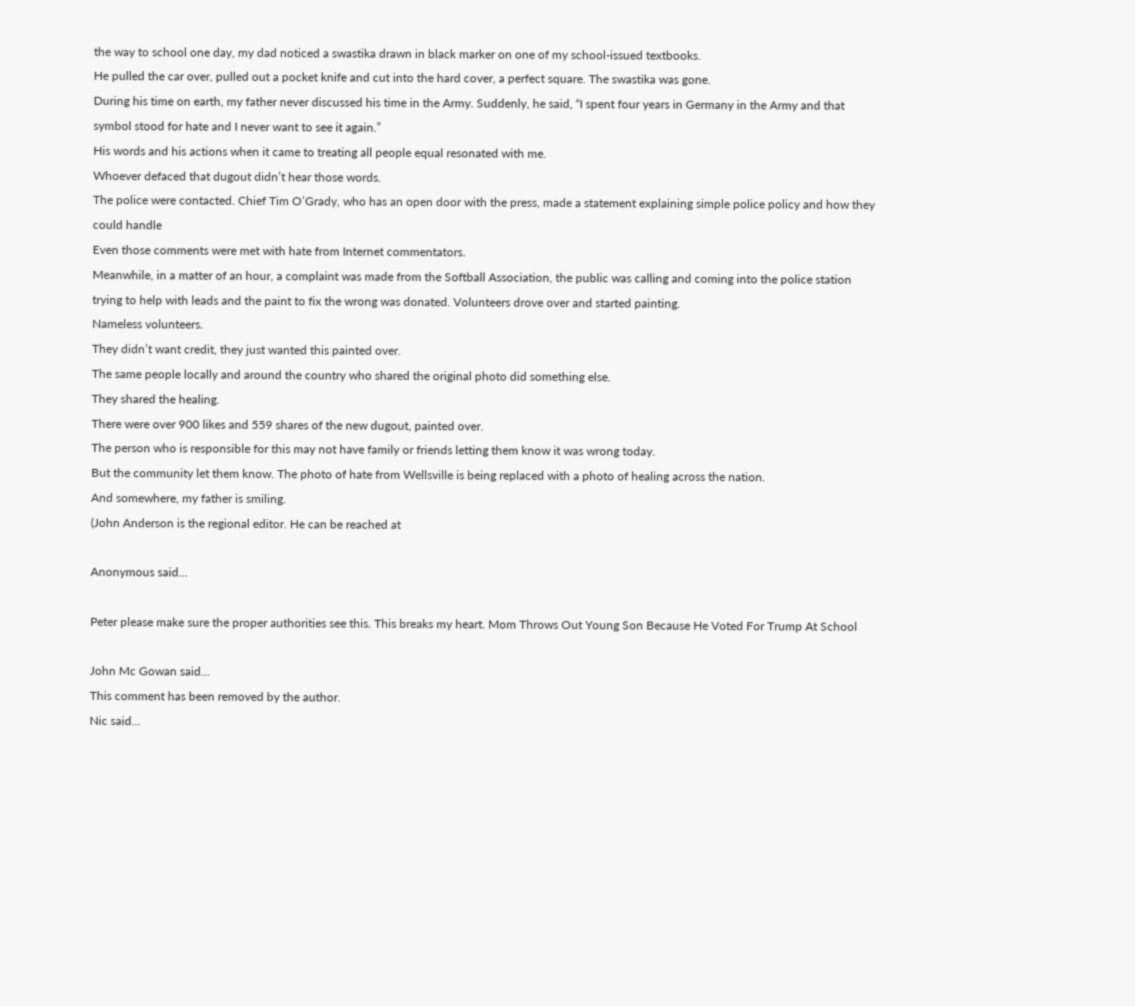the way to school one day, my dad noticed a swastika drawn in black marker on one of my school-issued textbooks.
He pulled the car over, pulled out a pocket knife and cut into the hard cover, a perfect square. The swastika was gone.
During his time on earth, my father never discussed his time in the Army. Suddenly, he said, “I spent four years in Germany in the Army and that symbol stood for hate and I never want to see it again.”
His words and his actions when it came to treating all people equal resonated with me.
Whoever defaced that dugout didn’t hear those words.
The police were contacted. Chief Tim O’Grady, who has an open door with the press, made a statement explaining simple police policy and how they could handle
Even those comments were met with hate from Internet commentators.
Meanwhile, in a matter of an hour, a complaint was made from the Softball Association, the public was calling and coming into the police station trying to help with leads and the paint to fix the wrong was donated. Volunteers drove over and started painting.
Nameless volunteers.
They didn’t want credit, they just wanted this painted over.
The same people locally and around the country who shared the original photo did something else.
They shared the healing.
There were over 900 likes and 559 shares of the new dugout, painted over.
The person who is responsible for this may not have family or friends letting them know it was wrong today.
But the community let them know. The photo of hate from Wellsville is being replaced with a photo of healing across the nation.
And somewhere, my father is smiling.
(John Anderson is the regional editor. He can be reached at

Anonymous said...

Peter please make sure the proper authorities see this. This breaks my heart. Mom Throws Out Young Son Because He Voted For Trump At School

John Mc Gowan said...
This comment has been removed by the author.
Nic said...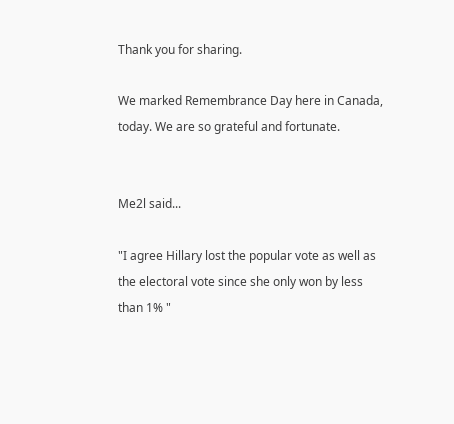Thank you for sharing.

We marked Remembrance Day here in Canada, today. We are so grateful and fortunate.


Me2l said...

"I agree Hillary lost the popular vote as well as the electoral vote since she only won by less than 1% "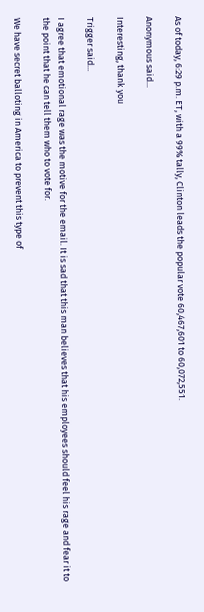As of today, 6:29 p.m. ET, with a 99% tally, Clinton leads the popular vote 60,467,601 to 60,072,551.

Anonymous said...

Interesting, thank you

Trigger said...

I agree that emotional rage was the motive for the email. It is sad that this man believes that his employees should feel his rage and fear it to the point that he can tell them who to vote for.

We have secret balloting in America to prevent this type of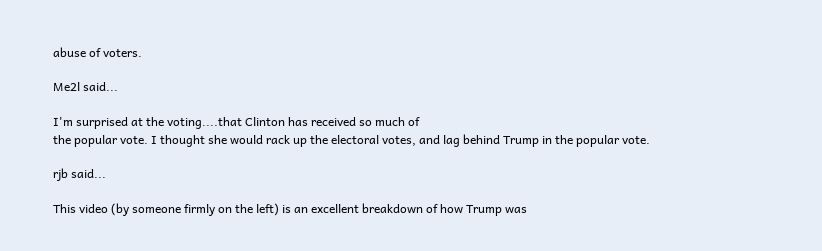abuse of voters.

Me2l said...

I'm surprised at the voting....that Clinton has received so much of
the popular vote. I thought she would rack up the electoral votes, and lag behind Trump in the popular vote.

rjb said...

This video (by someone firmly on the left) is an excellent breakdown of how Trump was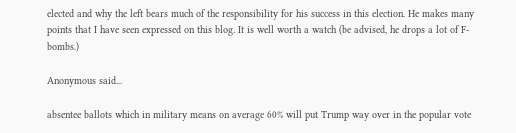elected and why the left bears much of the responsibility for his success in this election. He makes many points that I have seen expressed on this blog. It is well worth a watch (be advised, he drops a lot of F-bombs.)

Anonymous said...

absentee ballots which in military means on average 60% will put Trump way over in the popular vote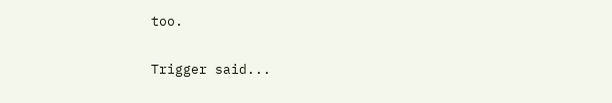too.

Trigger said...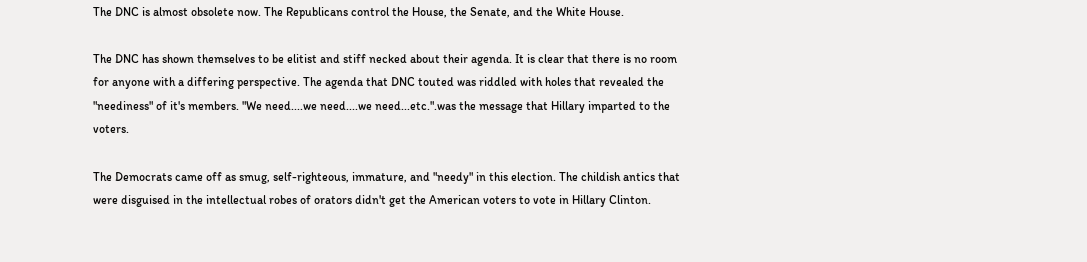The DNC is almost obsolete now. The Republicans control the House, the Senate, and the White House.

The DNC has shown themselves to be elitist and stiff necked about their agenda. It is clear that there is no room for anyone with a differing perspective. The agenda that DNC touted was riddled with holes that revealed the "neediness" of it's members. "We need....we need....we need...etc.".was the message that Hillary imparted to the voters.

The Democrats came off as smug, self-righteous, immature, and "needy" in this election. The childish antics that were disguised in the intellectual robes of orators didn't get the American voters to vote in Hillary Clinton.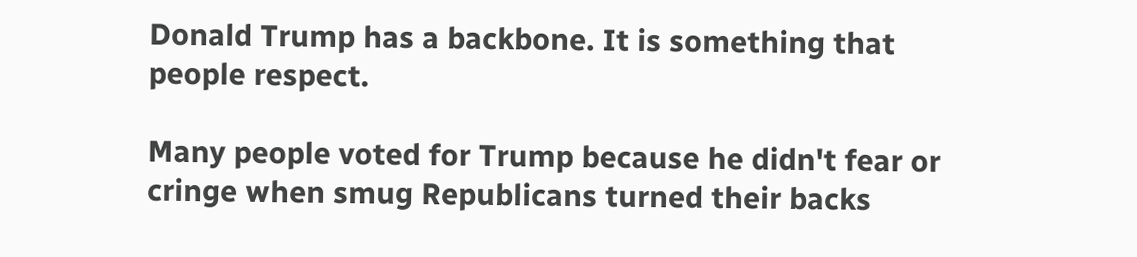Donald Trump has a backbone. It is something that people respect.

Many people voted for Trump because he didn't fear or cringe when smug Republicans turned their backs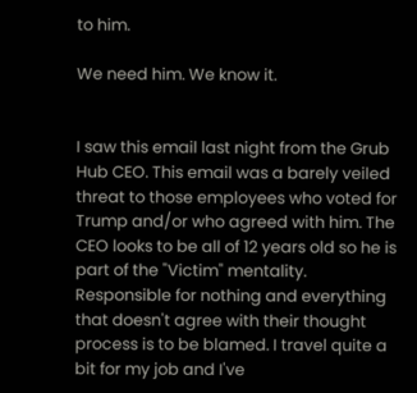to him.

We need him. We know it.


I saw this email last night from the Grub Hub CEO. This email was a barely veiled threat to those employees who voted for Trump and/or who agreed with him. The CEO looks to be all of 12 years old so he is part of the "Victim" mentality. Responsible for nothing and everything that doesn't agree with their thought process is to be blamed. I travel quite a bit for my job and I've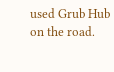used Grub Hub on the road.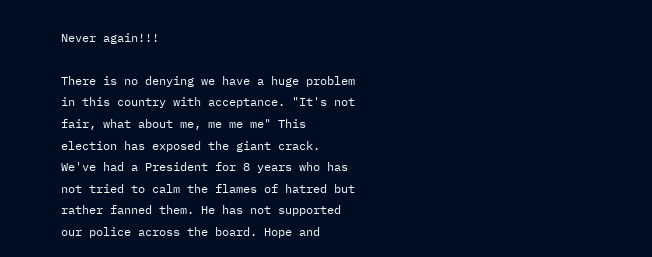Never again!!!

There is no denying we have a huge problem in this country with acceptance. "It's not fair, what about me, me me me" This election has exposed the giant crack. We've had a President for 8 years who has not tried to calm the flames of hatred but rather fanned them. He has not supported our police across the board. Hope and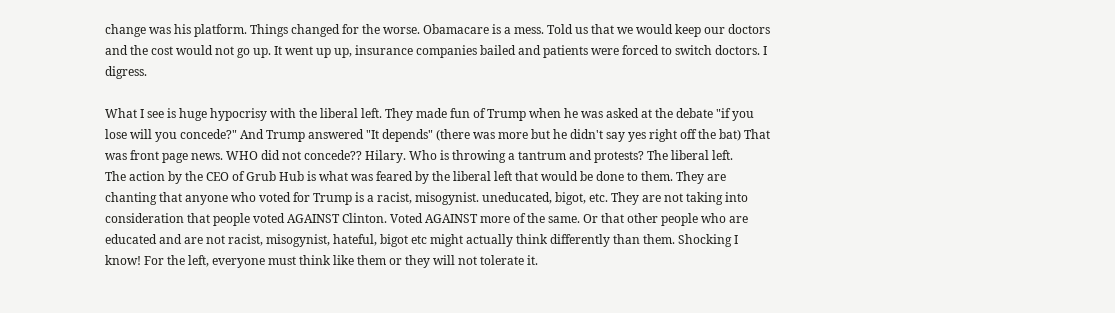change was his platform. Things changed for the worse. Obamacare is a mess. Told us that we would keep our doctors and the cost would not go up. It went up up, insurance companies bailed and patients were forced to switch doctors. I digress.

What I see is huge hypocrisy with the liberal left. They made fun of Trump when he was asked at the debate "if you lose will you concede?" And Trump answered "It depends" (there was more but he didn't say yes right off the bat) That was front page news. WHO did not concede?? Hilary. Who is throwing a tantrum and protests? The liberal left.
The action by the CEO of Grub Hub is what was feared by the liberal left that would be done to them. They are chanting that anyone who voted for Trump is a racist, misogynist. uneducated, bigot, etc. They are not taking into consideration that people voted AGAINST Clinton. Voted AGAINST more of the same. Or that other people who are educated and are not racist, misogynist, hateful, bigot etc might actually think differently than them. Shocking I know! For the left, everyone must think like them or they will not tolerate it.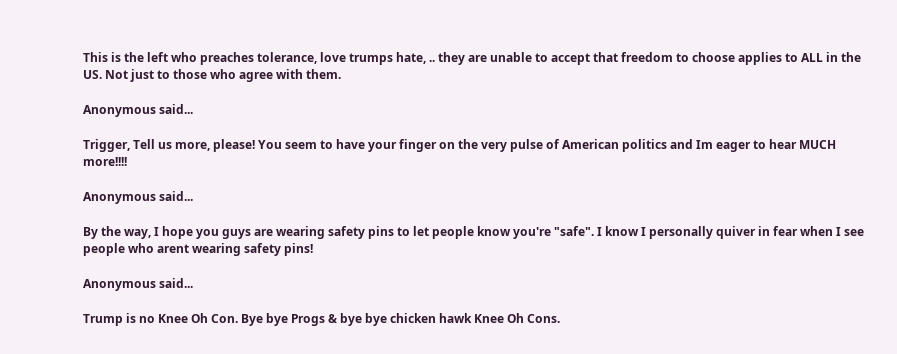This is the left who preaches tolerance, love trumps hate, .. they are unable to accept that freedom to choose applies to ALL in the US. Not just to those who agree with them.

Anonymous said...

Trigger, Tell us more, please! You seem to have your finger on the very pulse of American politics and Im eager to hear MUCH more!!!!

Anonymous said...

By the way, I hope you guys are wearing safety pins to let people know you're "safe". I know I personally quiver in fear when I see people who arent wearing safety pins!

Anonymous said...

Trump is no Knee Oh Con. Bye bye Progs & bye bye chicken hawk Knee Oh Cons.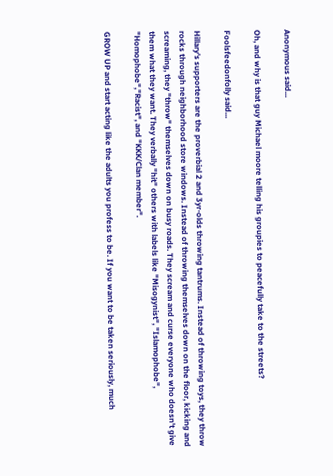Anonymous said...

Oh, and why is that guy Michael moore telling his groupies to peacefully take to the streets?

Foolsfeedonfolly said...

Hillary's supporters are the proverbial 2 and 3yr-olds throwing tantrums. Instead of throwing toys, they throw rocks through neighborhood store windows. Instead of throwing themselves down on the floor, kicking and screaming, they "throw" themselves down on busy roads. They scream and curse everyone who doesn't give them what they want. They verbally "hit" others with labels like "Misogynist", "Islamophobe", "Homophobe","Racist", and "KKK/Clan member".

GROW UP and start acting like the adults you profess to be. If you want to be taken seriously, much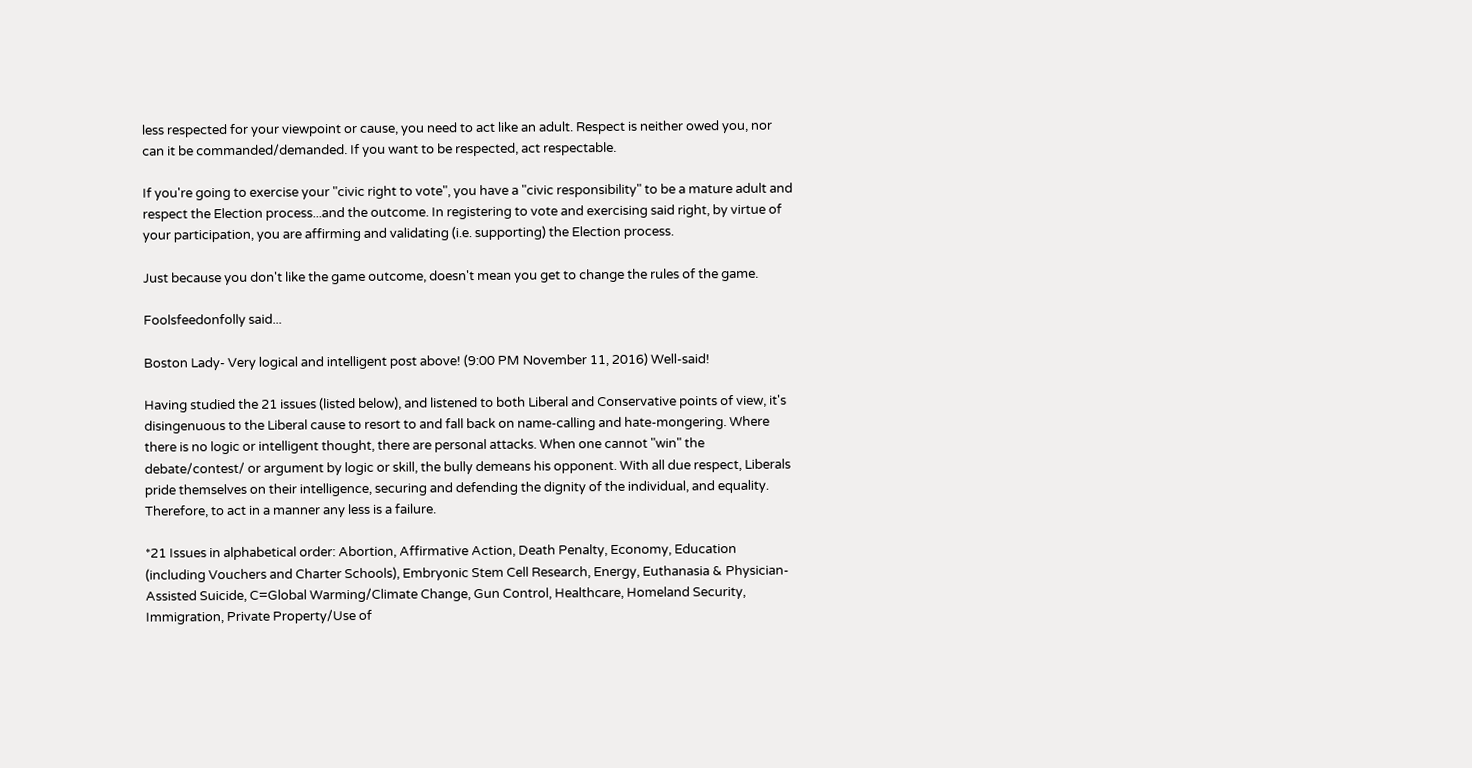less respected for your viewpoint or cause, you need to act like an adult. Respect is neither owed you, nor can it be commanded/demanded. If you want to be respected, act respectable.

If you're going to exercise your "civic right to vote", you have a "civic responsibility" to be a mature adult and respect the Election process...and the outcome. In registering to vote and exercising said right, by virtue of your participation, you are affirming and validating (i.e. supporting) the Election process.

Just because you don't like the game outcome, doesn't mean you get to change the rules of the game.

Foolsfeedonfolly said...

Boston Lady- Very logical and intelligent post above! (9:00 PM November 11, 2016) Well-said!

Having studied the 21 issues (listed below), and listened to both Liberal and Conservative points of view, it's disingenuous to the Liberal cause to resort to and fall back on name-calling and hate-mongering. Where there is no logic or intelligent thought, there are personal attacks. When one cannot "win" the debate/contest/ or argument by logic or skill, the bully demeans his opponent. With all due respect, Liberals pride themselves on their intelligence, securing and defending the dignity of the individual, and equality. Therefore, to act in a manner any less is a failure.

*21 Issues in alphabetical order: Abortion, Affirmative Action, Death Penalty, Economy, Education (including Vouchers and Charter Schools), Embryonic Stem Cell Research, Energy, Euthanasia & Physician-Assisted Suicide, C=Global Warming/Climate Change, Gun Control, Healthcare, Homeland Security, Immigration, Private Property/Use of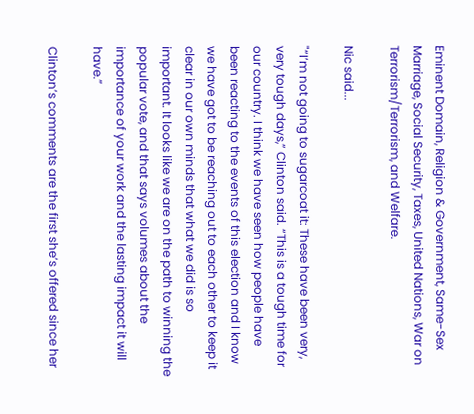Eminent Domain, Religion & Government, Same-Sex Marriage, Social Security, Taxes, United Nations, War on Terrorism/Terrorism, and Welfare.

Nic said...

"“I’m not going to sugarcoat it: These have been very, very tough days,” Clinton said. “This is a tough time for our country. I think we have seen how people have been reacting to the events of this election and I know we have got to be reaching out to each other to keep it clear in our own minds that what we did is so important. It looks like we are on the path to winning the popular vote, and that says volumes about the importance of your work and the lasting impact it will have.”

Clinton’s comments are the first she’s offered since her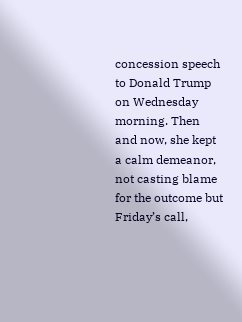concession speech to Donald Trump on Wednesday morning. Then and now, she kept a calm demeanor, not casting blame for the outcome but Friday’s call,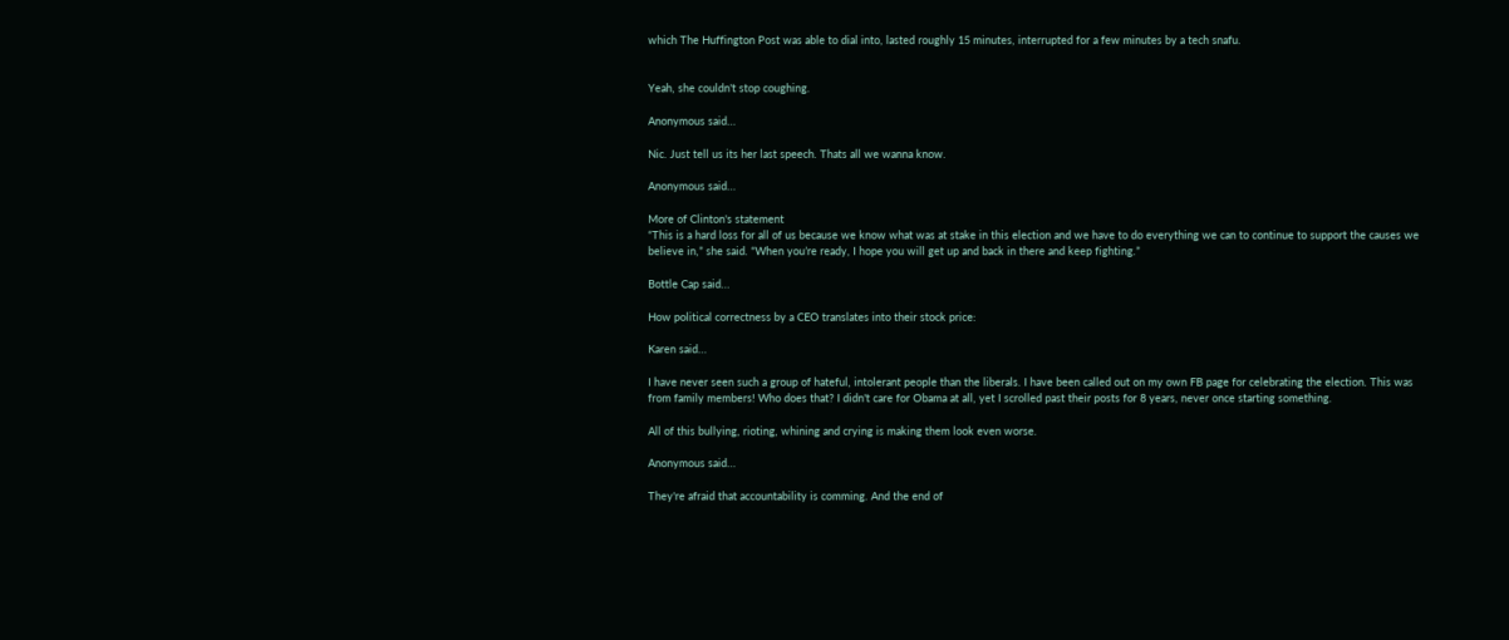which The Huffington Post was able to dial into, lasted roughly 15 minutes, interrupted for a few minutes by a tech snafu.


Yeah, she couldn't stop coughing.

Anonymous said...

Nic. Just tell us its her last speech. Thats all we wanna know.

Anonymous said...

More of Clinton's statement
“This is a hard loss for all of us because we know what was at stake in this election and we have to do everything we can to continue to support the causes we believe in,” she said. “When you’re ready, I hope you will get up and back in there and keep fighting.”

Bottle Cap said...

How political correctness by a CEO translates into their stock price:

Karen said...

I have never seen such a group of hateful, intolerant people than the liberals. I have been called out on my own FB page for celebrating the election. This was from family members! Who does that? I didn't care for Obama at all, yet I scrolled past their posts for 8 years, never once starting something.

All of this bullying, rioting, whining and crying is making them look even worse.

Anonymous said...

They're afraid that accountability is comming. And the end of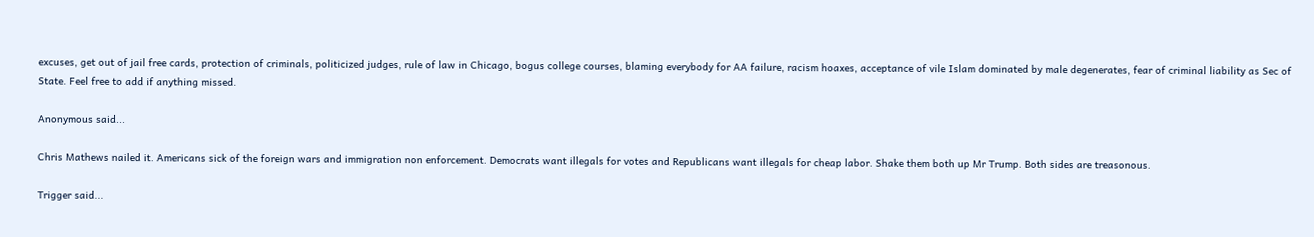excuses, get out of jail free cards, protection of criminals, politicized judges, rule of law in Chicago, bogus college courses, blaming everybody for AA failure, racism hoaxes, acceptance of vile Islam dominated by male degenerates, fear of criminal liability as Sec of State. Feel free to add if anything missed.

Anonymous said...

Chris Mathews nailed it. Americans sick of the foreign wars and immigration non enforcement. Democrats want illegals for votes and Republicans want illegals for cheap labor. Shake them both up Mr Trump. Both sides are treasonous.

Trigger said...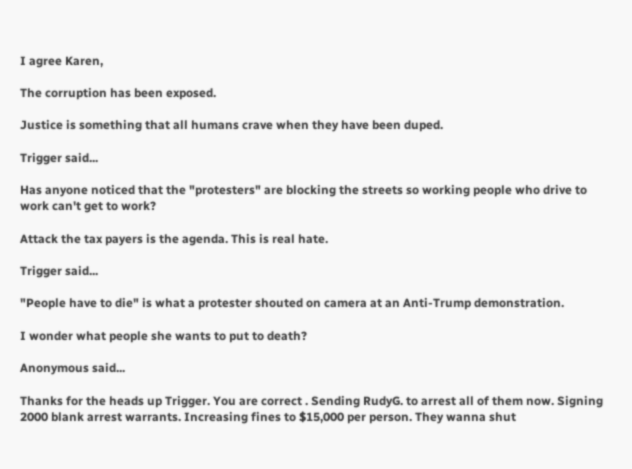I agree Karen,

The corruption has been exposed.

Justice is something that all humans crave when they have been duped.

Trigger said...

Has anyone noticed that the "protesters" are blocking the streets so working people who drive to work can't get to work?

Attack the tax payers is the agenda. This is real hate.

Trigger said...

"People have to die" is what a protester shouted on camera at an Anti-Trump demonstration.

I wonder what people she wants to put to death?

Anonymous said...

Thanks for the heads up Trigger. You are correct . Sending RudyG. to arrest all of them now. Signing 2000 blank arrest warrants. Increasing fines to $15,000 per person. They wanna shut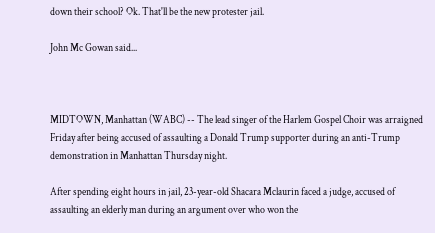down their school? Ok. That'll be the new protester jail.

John Mc Gowan said...



MIDTOWN, Manhattan (WABC) -- The lead singer of the Harlem Gospel Choir was arraigned Friday after being accused of assaulting a Donald Trump supporter during an anti-Trump demonstration in Manhattan Thursday night.

After spending eight hours in jail, 23-year-old Shacara Mclaurin faced a judge, accused of assaulting an elderly man during an argument over who won the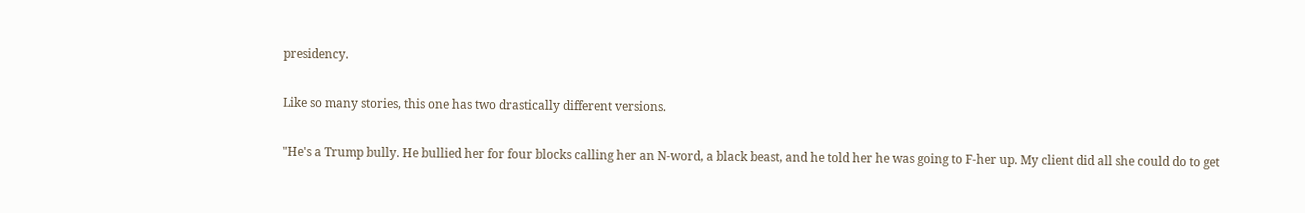presidency.

Like so many stories, this one has two drastically different versions.

"He's a Trump bully. He bullied her for four blocks calling her an N-word, a black beast, and he told her he was going to F-her up. My client did all she could do to get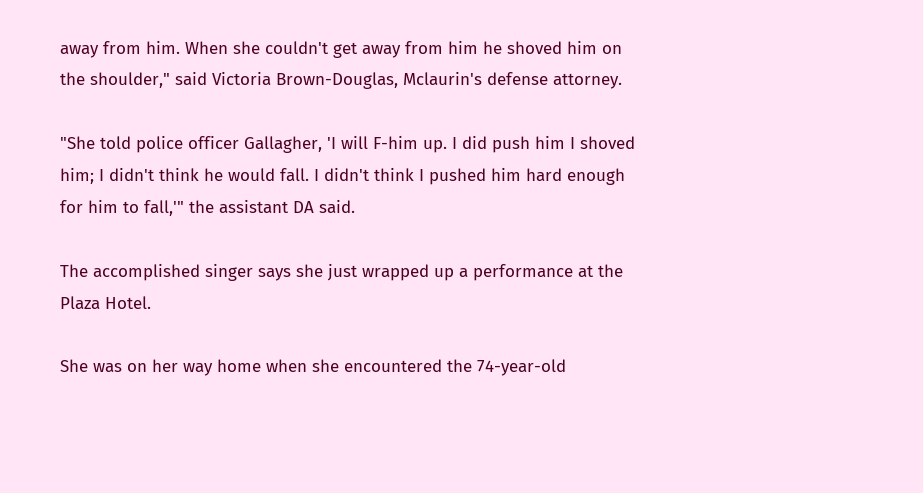away from him. When she couldn't get away from him he shoved him on the shoulder," said Victoria Brown-Douglas, Mclaurin's defense attorney.

"She told police officer Gallagher, 'I will F-him up. I did push him I shoved him; I didn't think he would fall. I didn't think I pushed him hard enough for him to fall,'" the assistant DA said.

The accomplished singer says she just wrapped up a performance at the Plaza Hotel.

She was on her way home when she encountered the 74-year-old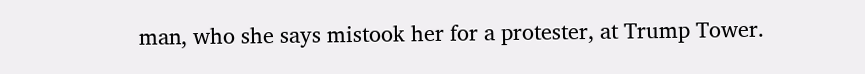man, who she says mistook her for a protester, at Trump Tower.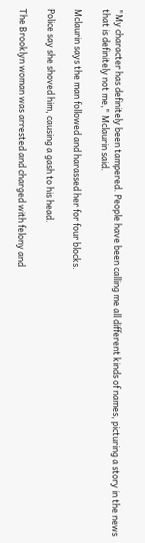"My character has definitely been tampered. People have been calling me all different kinds of names, picturing a story in the news that is definitely not me," Mclaurin said.

Mclaurin says the man followed and harassed her for four blocks.

Police say she shoved him, causing a gash to his head.

The Brooklyn woman was arrested and charged with felony and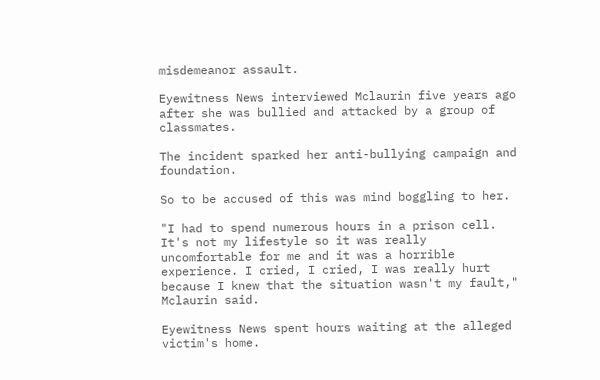misdemeanor assault.

Eyewitness News interviewed Mclaurin five years ago after she was bullied and attacked by a group of classmates.

The incident sparked her anti-bullying campaign and foundation.

So to be accused of this was mind boggling to her.

"I had to spend numerous hours in a prison cell. It's not my lifestyle so it was really uncomfortable for me and it was a horrible experience. I cried, I cried, I was really hurt because I knew that the situation wasn't my fault," Mclaurin said.

Eyewitness News spent hours waiting at the alleged victim's home.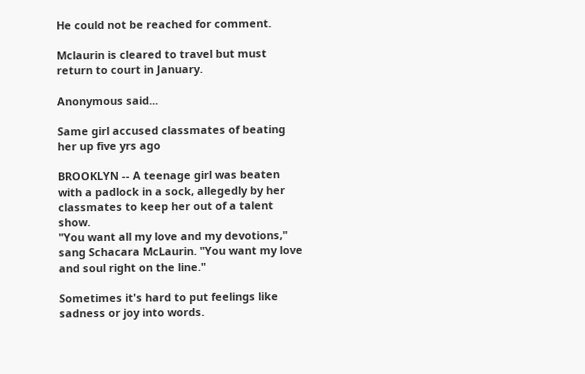He could not be reached for comment.

Mclaurin is cleared to travel but must return to court in January.

Anonymous said...

Same girl accused classmates of beating her up five yrs ago

BROOKLYN -- A teenage girl was beaten with a padlock in a sock, allegedly by her classmates to keep her out of a talent show.
"You want all my love and my devotions," sang Schacara McLaurin. "You want my love and soul right on the line."

Sometimes it's hard to put feelings like sadness or joy into words.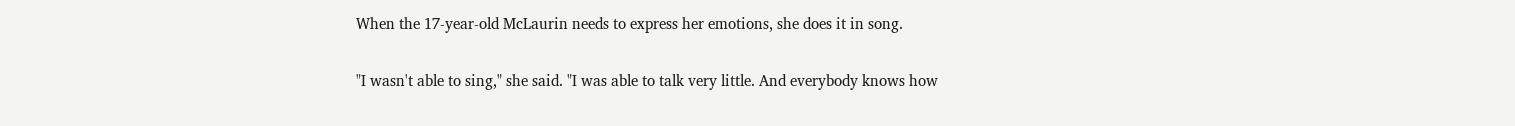When the 17-year-old McLaurin needs to express her emotions, she does it in song.

"I wasn't able to sing," she said. "I was able to talk very little. And everybody knows how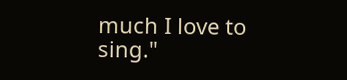much I love to sing."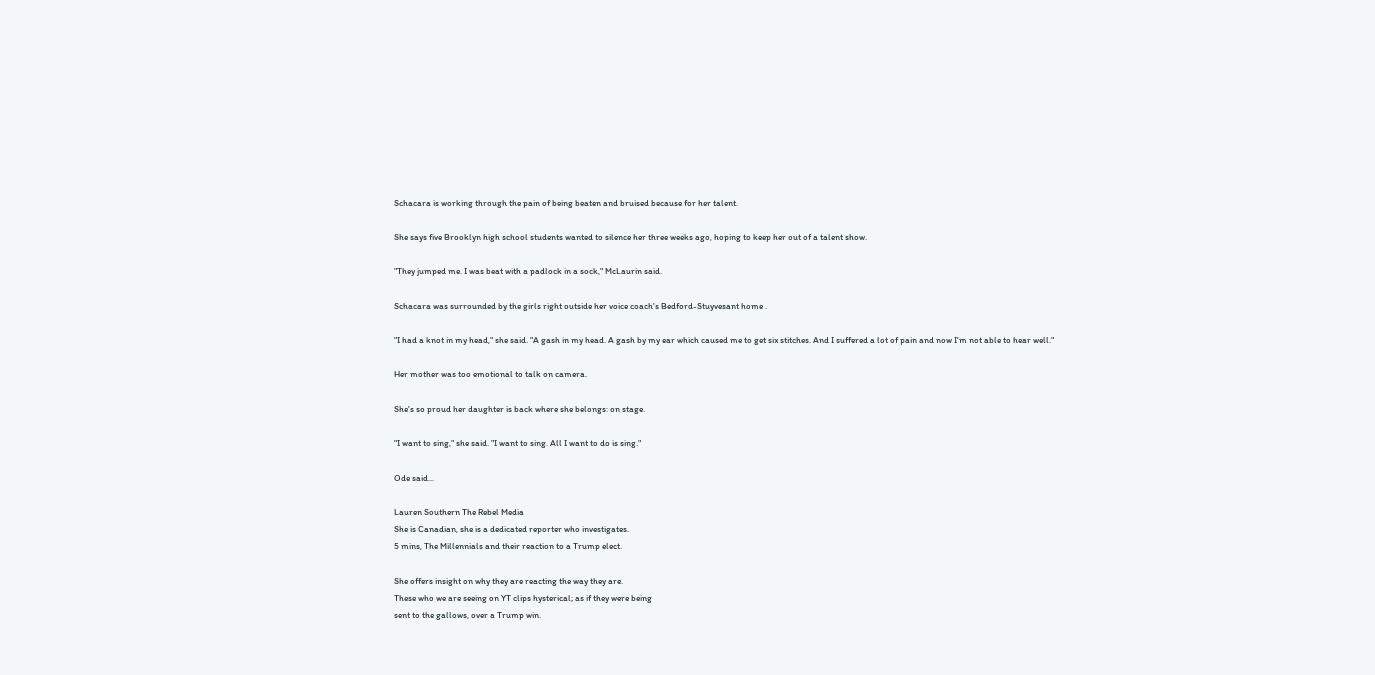Schacara is working through the pain of being beaten and bruised because for her talent.

She says five Brooklyn high school students wanted to silence her three weeks ago, hoping to keep her out of a talent show.

"They jumped me. I was beat with a padlock in a sock," McLaurin said.

Schacara was surrounded by the girls right outside her voice coach's Bedford-Stuyvesant home .

"I had a knot in my head," she said. "A gash in my head. A gash by my ear which caused me to get six stitches. And I suffered a lot of pain and now I'm not able to hear well."

Her mother was too emotional to talk on camera.

She's so proud her daughter is back where she belongs: on stage.

"I want to sing," she said. "I want to sing. All I want to do is sing."

Ode said...

Lauren Southern The Rebel Media
She is Canadian, she is a dedicated reporter who investigates.
5 mins, The Millennials and their reaction to a Trump elect.

She offers insight on why they are reacting the way they are.
These who we are seeing on YT clips hysterical; as if they were being
sent to the gallows, over a Trump win.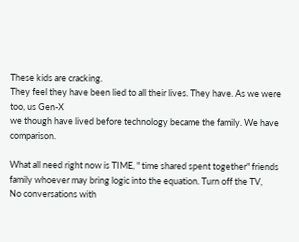These kids are cracking.
They feel they have been lied to all their lives. They have. As we were too, us Gen-X
we though have lived before technology became the family. We have comparison.

What all need right now is TIME, " time shared spent together" friends
family whoever may bring logic into the equation. Turn off the TV,
No conversations with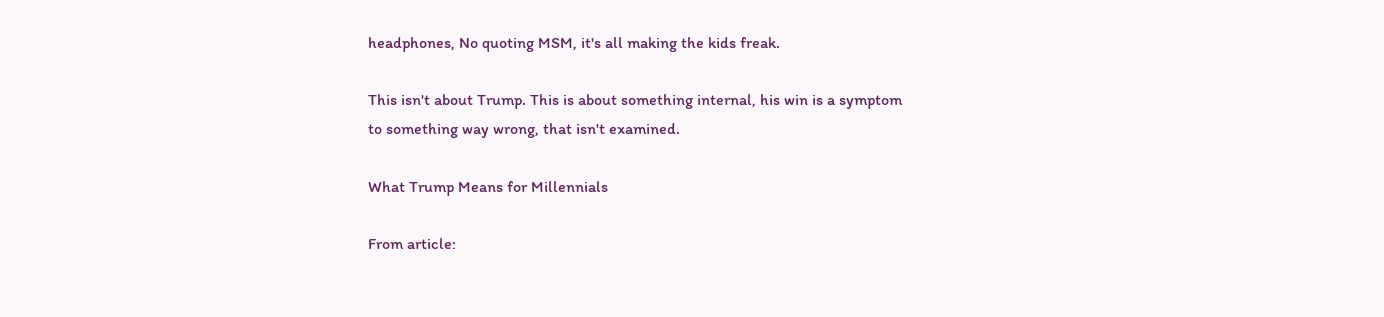headphones, No quoting MSM, it's all making the kids freak.

This isn't about Trump. This is about something internal, his win is a symptom
to something way wrong, that isn't examined.

What Trump Means for Millennials

From article: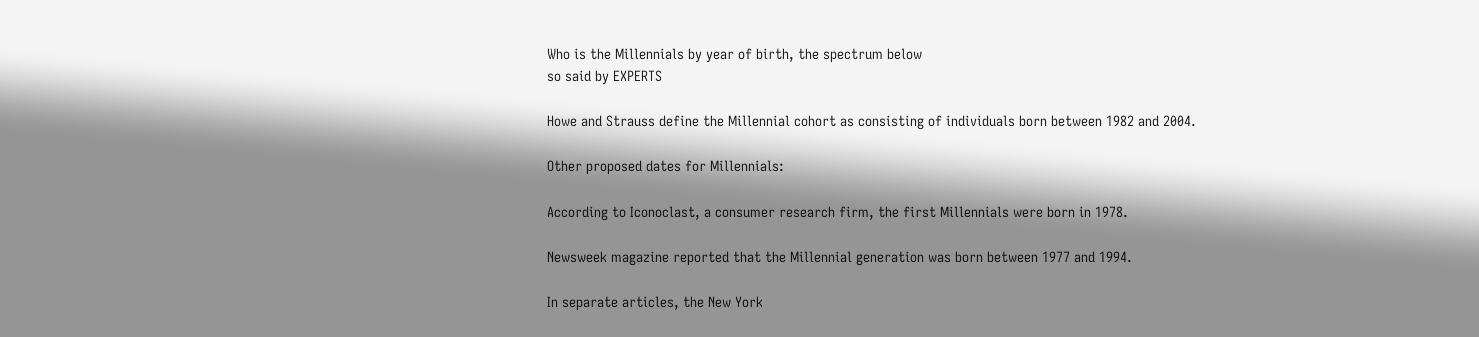Who is the Millennials by year of birth, the spectrum below
so said by EXPERTS

Howe and Strauss define the Millennial cohort as consisting of individuals born between 1982 and 2004.

Other proposed dates for Millennials:

According to Iconoclast, a consumer research firm, the first Millennials were born in 1978.

Newsweek magazine reported that the Millennial generation was born between 1977 and 1994.

In separate articles, the New York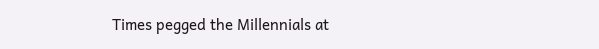Times pegged the Millennials at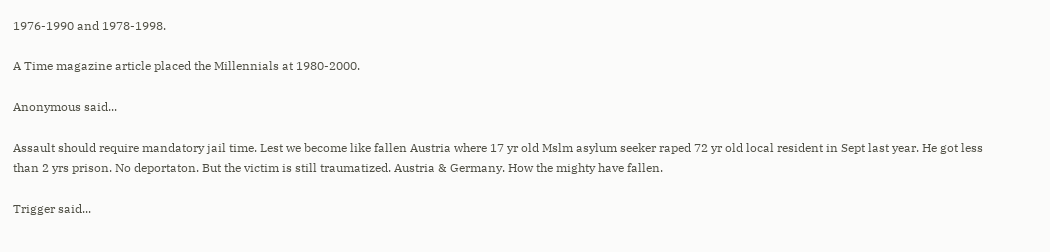1976-1990 and 1978-1998.

A Time magazine article placed the Millennials at 1980-2000.

Anonymous said...

Assault should require mandatory jail time. Lest we become like fallen Austria where 17 yr old Mslm asylum seeker raped 72 yr old local resident in Sept last year. He got less than 2 yrs prison. No deportaton. But the victim is still traumatized. Austria & Germany. How the mighty have fallen.

Trigger said...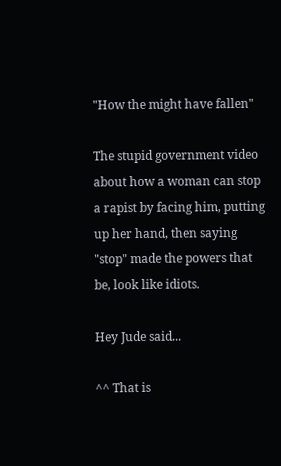"How the might have fallen"

The stupid government video about how a woman can stop a rapist by facing him, putting up her hand, then saying "stop" made the powers that be, look like idiots.

Hey Jude said...

^^ That is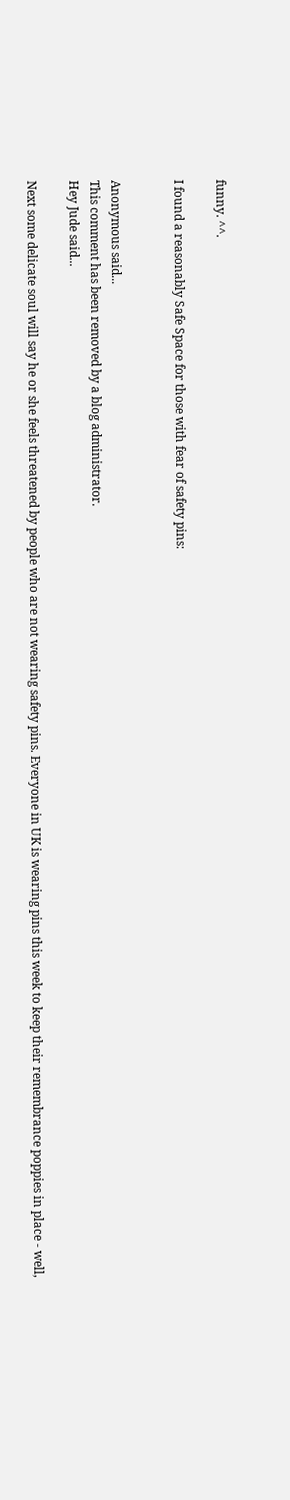funny. ^^.

I found a reasonably Safe Space for those with fear of safety pins:


Anonymous said...
This comment has been removed by a blog administrator.
Hey Jude said...

Next some delicate soul will say he or she feels threatened by people who are not wearing safety pins. Everyone in UK is wearing pins this week to keep their remembrance poppies in place - well,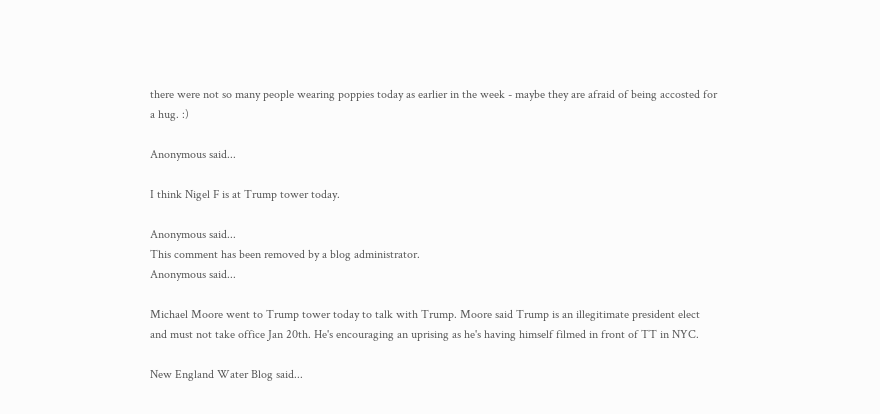there were not so many people wearing poppies today as earlier in the week - maybe they are afraid of being accosted for a hug. :)

Anonymous said...

I think Nigel F is at Trump tower today.

Anonymous said...
This comment has been removed by a blog administrator.
Anonymous said...

Michael Moore went to Trump tower today to talk with Trump. Moore said Trump is an illegitimate president elect and must not take office Jan 20th. He's encouraging an uprising as he's having himself filmed in front of TT in NYC.

New England Water Blog said...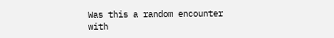Was this a random encounter with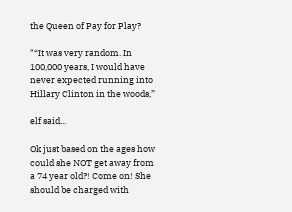the Queen of Pay for Play?

"“It was very random. In 100,000 years, I would have never expected running into Hillary Clinton in the woods,”

elf said...

Ok just based on the ages how could she NOT get away from a 74 year old?! Come on! She should be charged with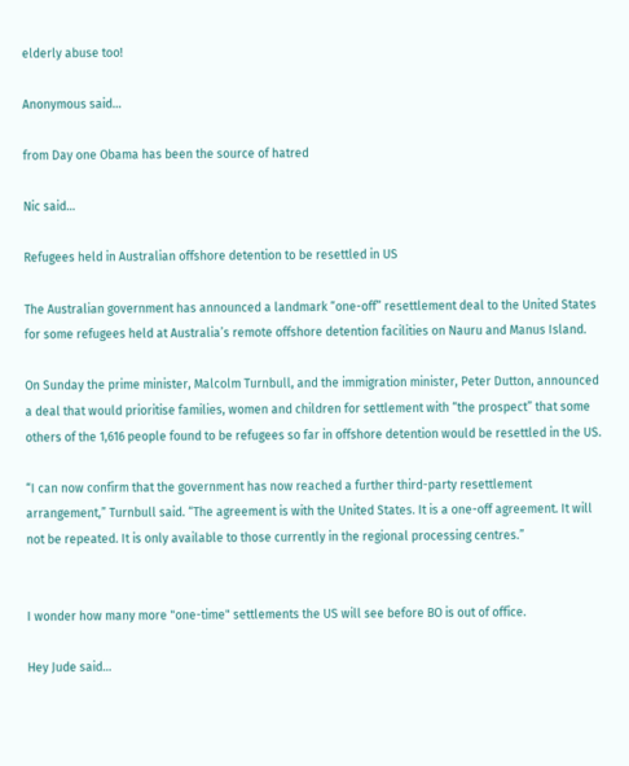elderly abuse too!

Anonymous said...

from Day one Obama has been the source of hatred

Nic said...

Refugees held in Australian offshore detention to be resettled in US

The Australian government has announced a landmark “one-off” resettlement deal to the United States for some refugees held at Australia’s remote offshore detention facilities on Nauru and Manus Island.

On Sunday the prime minister, Malcolm Turnbull, and the immigration minister, Peter Dutton, announced a deal that would prioritise families, women and children for settlement with “the prospect” that some others of the 1,616 people found to be refugees so far in offshore detention would be resettled in the US.

“I can now confirm that the government has now reached a further third-party resettlement arrangement,” Turnbull said. “The agreement is with the United States. It is a one-off agreement. It will not be repeated. It is only available to those currently in the regional processing centres.”


I wonder how many more "one-time" settlements the US will see before BO is out of office.

Hey Jude said...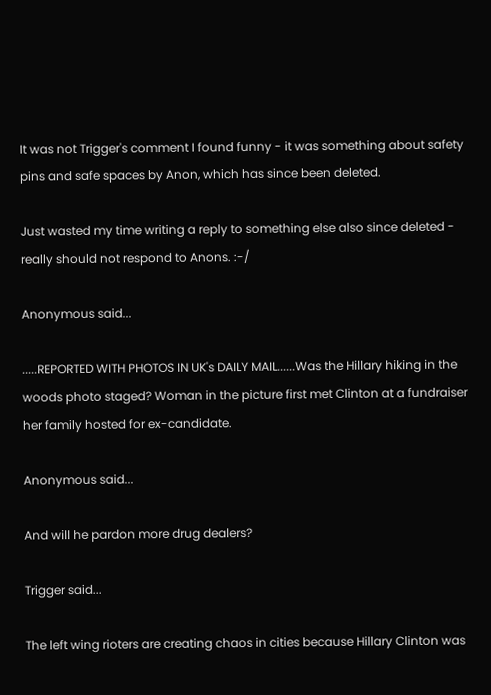It was not Trigger's comment I found funny - it was something about safety pins and safe spaces by Anon, which has since been deleted.

Just wasted my time writing a reply to something else also since deleted - really should not respond to Anons. :-/

Anonymous said...

.....REPORTED WITH PHOTOS IN UK's DAILY MAIL......Was the Hillary hiking in the woods photo staged? Woman in the picture first met Clinton at a fundraiser her family hosted for ex-candidate.

Anonymous said...

And will he pardon more drug dealers?

Trigger said...

The left wing rioters are creating chaos in cities because Hillary Clinton was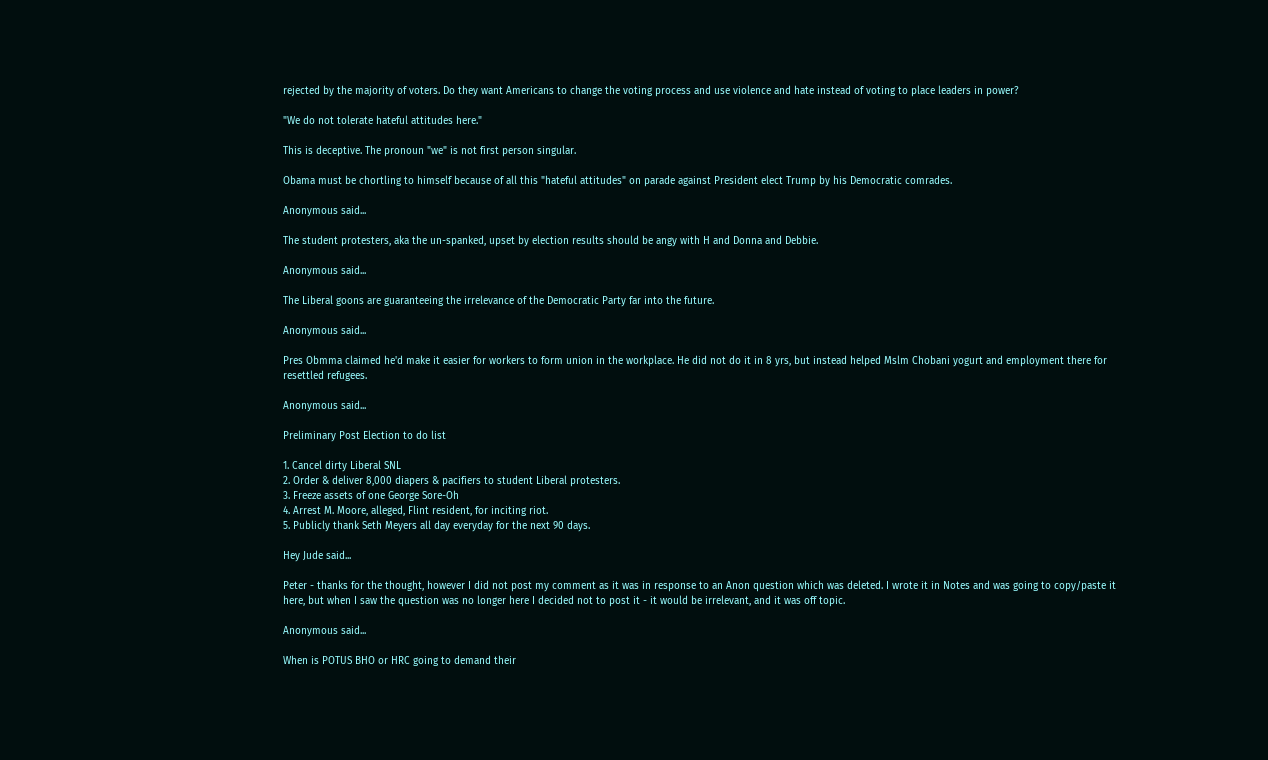rejected by the majority of voters. Do they want Americans to change the voting process and use violence and hate instead of voting to place leaders in power?

"We do not tolerate hateful attitudes here."

This is deceptive. The pronoun "we" is not first person singular.

Obama must be chortling to himself because of all this "hateful attitudes" on parade against President elect Trump by his Democratic comrades.

Anonymous said...

The student protesters, aka the un-spanked, upset by election results should be angy with H and Donna and Debbie.

Anonymous said...

The Liberal goons are guaranteeing the irrelevance of the Democratic Party far into the future.

Anonymous said...

Pres Obmma claimed he'd make it easier for workers to form union in the workplace. He did not do it in 8 yrs, but instead helped Mslm Chobani yogurt and employment there for resettled refugees.

Anonymous said...

Preliminary Post Election to do list

1. Cancel dirty Liberal SNL
2. Order & deliver 8,000 diapers & pacifiers to student Liberal protesters.
3. Freeze assets of one George Sore-Oh
4. Arrest M. Moore, alleged, Flint resident, for inciting riot.
5. Publicly thank Seth Meyers all day everyday for the next 90 days.

Hey Jude said...

Peter - thanks for the thought, however I did not post my comment as it was in response to an Anon question which was deleted. I wrote it in Notes and was going to copy/paste it here, but when I saw the question was no longer here I decided not to post it - it would be irrelevant, and it was off topic.

Anonymous said...

When is POTUS BHO or HRC going to demand their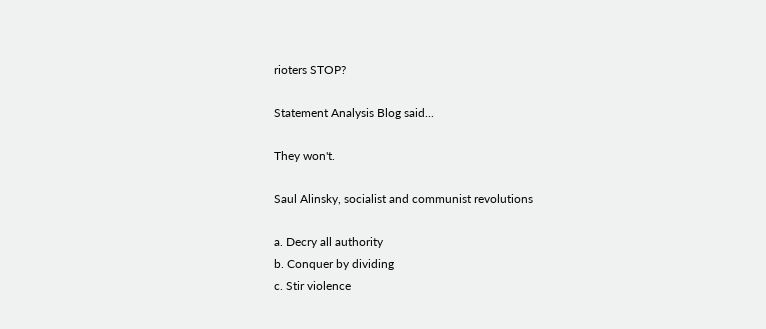rioters STOP?

Statement Analysis Blog said...

They won't.

Saul Alinsky, socialist and communist revolutions

a. Decry all authority
b. Conquer by dividing
c. Stir violence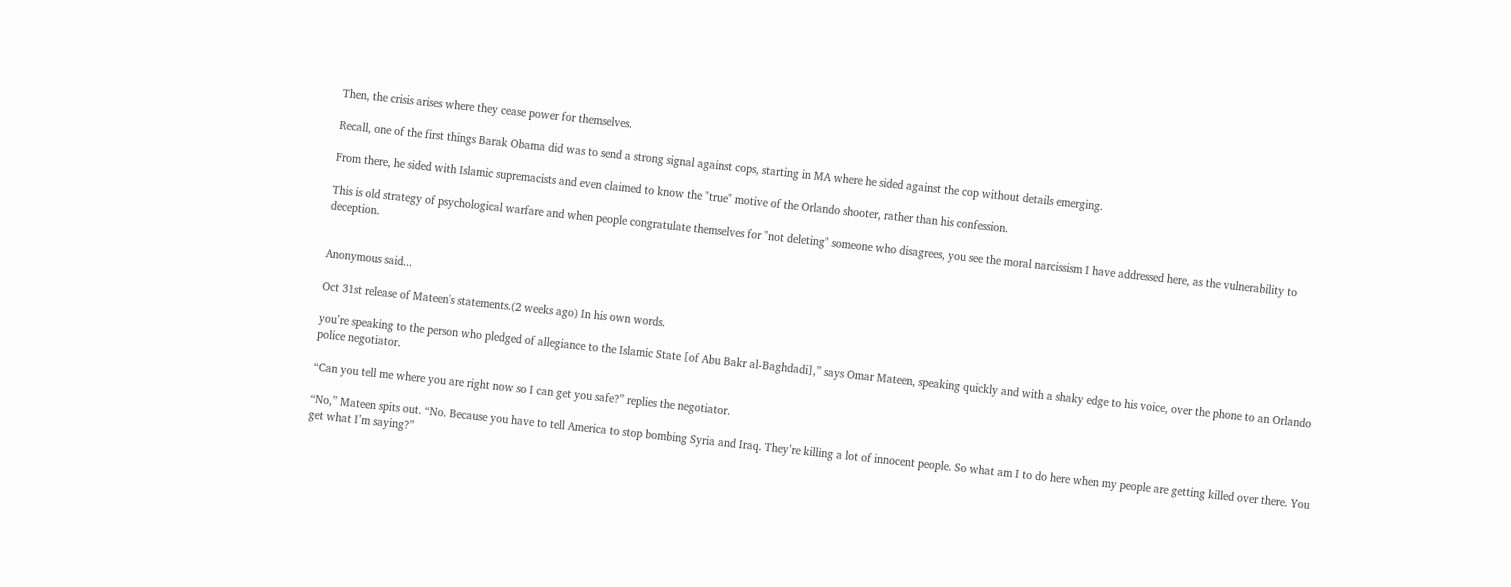Then, the crisis arises where they cease power for themselves.

Recall, one of the first things Barak Obama did was to send a strong signal against cops, starting in MA where he sided against the cop without details emerging.

From there, he sided with Islamic supremacists and even claimed to know the "true" motive of the Orlando shooter, rather than his confession.

This is old strategy of psychological warfare and when people congratulate themselves for "not deleting" someone who disagrees, you see the moral narcissism I have addressed here, as the vulnerability to deception.


Anonymous said...

Oct 31st release of Mateen's statements.(2 weeks ago) In his own words.

you’re speaking to the person who pledged of allegiance to the Islamic State [of Abu Bakr al-Baghdadi],” says Omar Mateen, speaking quickly and with a shaky edge to his voice, over the phone to an Orlando police negotiator.

“Can you tell me where you are right now so I can get you safe?” replies the negotiator.

“No,” Mateen spits out. “No. Because you have to tell America to stop bombing Syria and Iraq. They’re killing a lot of innocent people. So what am I to do here when my people are getting killed over there. You get what I’m saying?”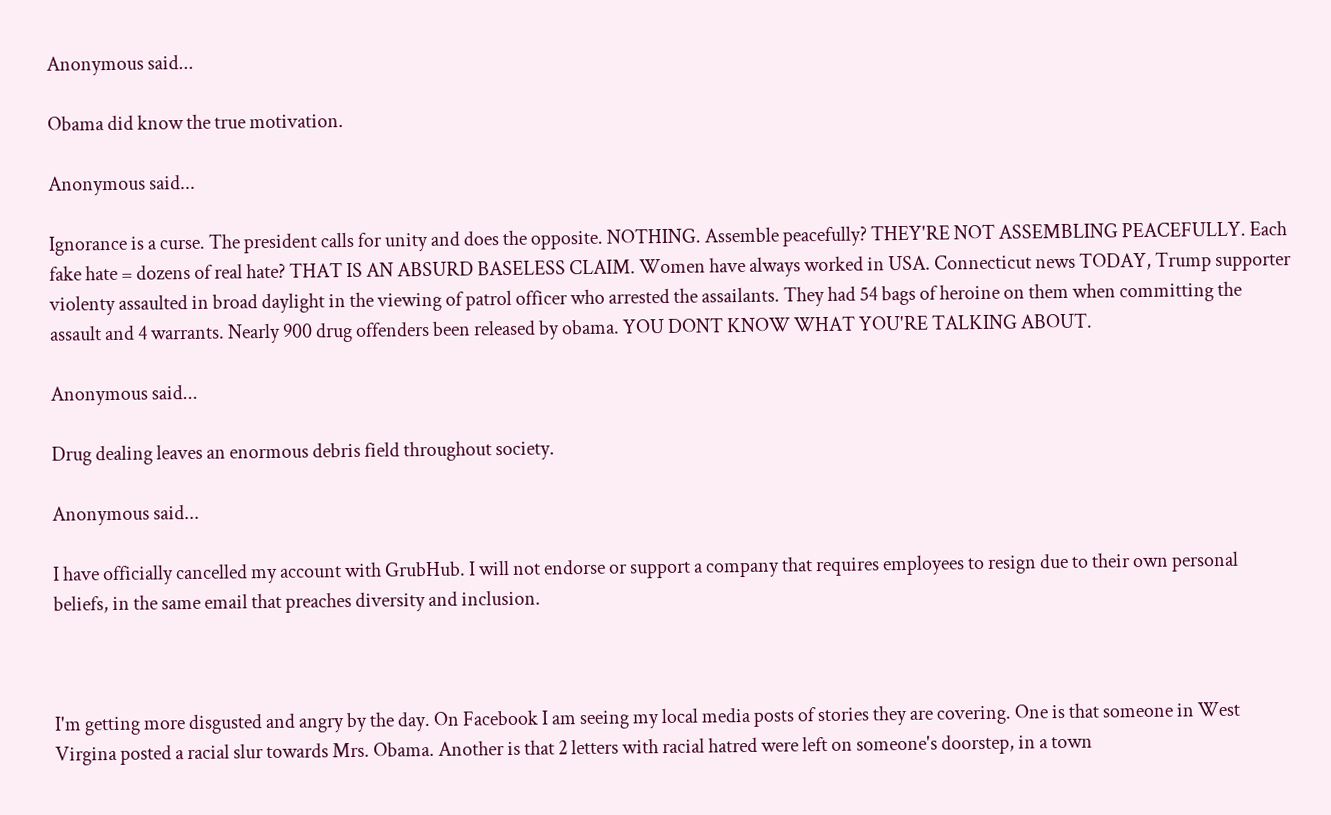Anonymous said...

Obama did know the true motivation.

Anonymous said...

Ignorance is a curse. The president calls for unity and does the opposite. NOTHING. Assemble peacefully? THEY'RE NOT ASSEMBLING PEACEFULLY. Each fake hate = dozens of real hate? THAT IS AN ABSURD BASELESS CLAIM. Women have always worked in USA. Connecticut news TODAY, Trump supporter violenty assaulted in broad daylight in the viewing of patrol officer who arrested the assailants. They had 54 bags of heroine on them when committing the assault and 4 warrants. Nearly 900 drug offenders been released by obama. YOU DONT KNOW WHAT YOU'RE TALKING ABOUT.

Anonymous said...

Drug dealing leaves an enormous debris field throughout society.

Anonymous said...

I have officially cancelled my account with GrubHub. I will not endorse or support a company that requires employees to resign due to their own personal beliefs, in the same email that preaches diversity and inclusion.



I'm getting more disgusted and angry by the day. On Facebook I am seeing my local media posts of stories they are covering. One is that someone in West Virgina posted a racial slur towards Mrs. Obama. Another is that 2 letters with racial hatred were left on someone's doorstep, in a town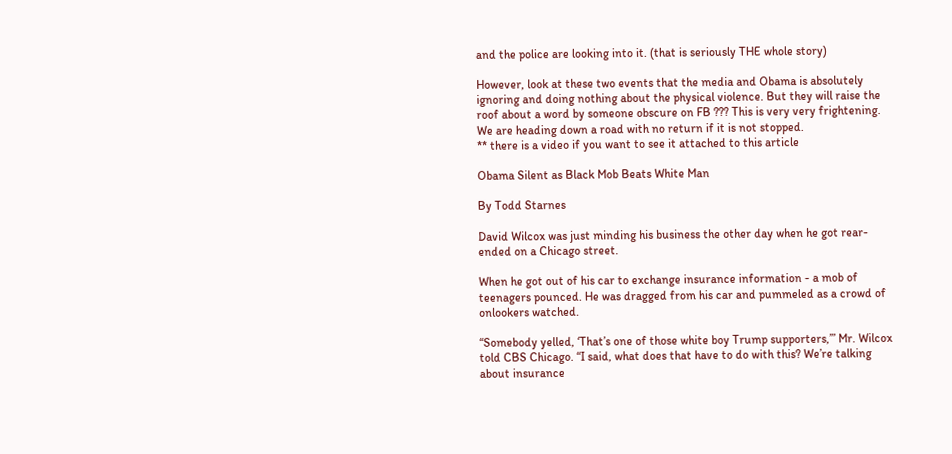and the police are looking into it. (that is seriously THE whole story)

However, look at these two events that the media and Obama is absolutely ignoring and doing nothing about the physical violence. But they will raise the roof about a word by someone obscure on FB ??? This is very very frightening. We are heading down a road with no return if it is not stopped.
** there is a video if you want to see it attached to this article

Obama Silent as Black Mob Beats White Man

By Todd Starnes

David Wilcox was just minding his business the other day when he got rear-ended on a Chicago street.

When he got out of his car to exchange insurance information - a mob of teenagers pounced. He was dragged from his car and pummeled as a crowd of onlookers watched.

“Somebody yelled, ‘That’s one of those white boy Trump supporters,’” Mr. Wilcox told CBS Chicago. “I said, what does that have to do with this? We’re talking about insurance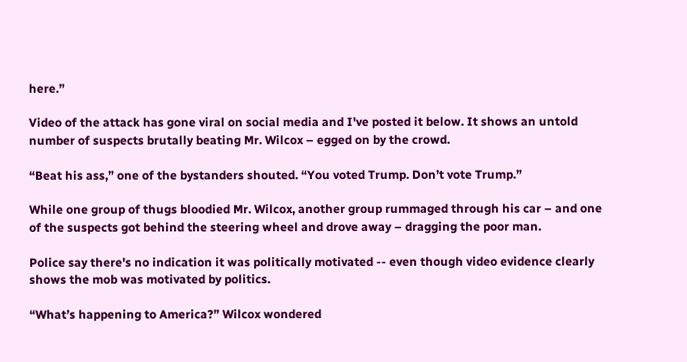here.”

Video of the attack has gone viral on social media and I've posted it below. It shows an untold number of suspects brutally beating Mr. Wilcox – egged on by the crowd.

“Beat his ass,” one of the bystanders shouted. “You voted Trump. Don’t vote Trump.”

While one group of thugs bloodied Mr. Wilcox, another group rummaged through his car – and one of the suspects got behind the steering wheel and drove away – dragging the poor man.

Police say there's no indication it was politically motivated -- even though video evidence clearly shows the mob was motivated by politics.

“What’s happening to America?” Wilcox wondered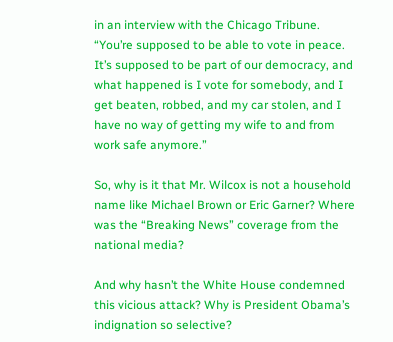in an interview with the Chicago Tribune. “You’re supposed to be able to vote in peace. It’s supposed to be part of our democracy, and what happened is I vote for somebody, and I get beaten, robbed, and my car stolen, and I have no way of getting my wife to and from work safe anymore.”

So, why is it that Mr. Wilcox is not a household name like Michael Brown or Eric Garner? Where was the “Breaking News” coverage from the national media?

And why hasn’t the White House condemned this vicious attack? Why is President Obama’s indignation so selective?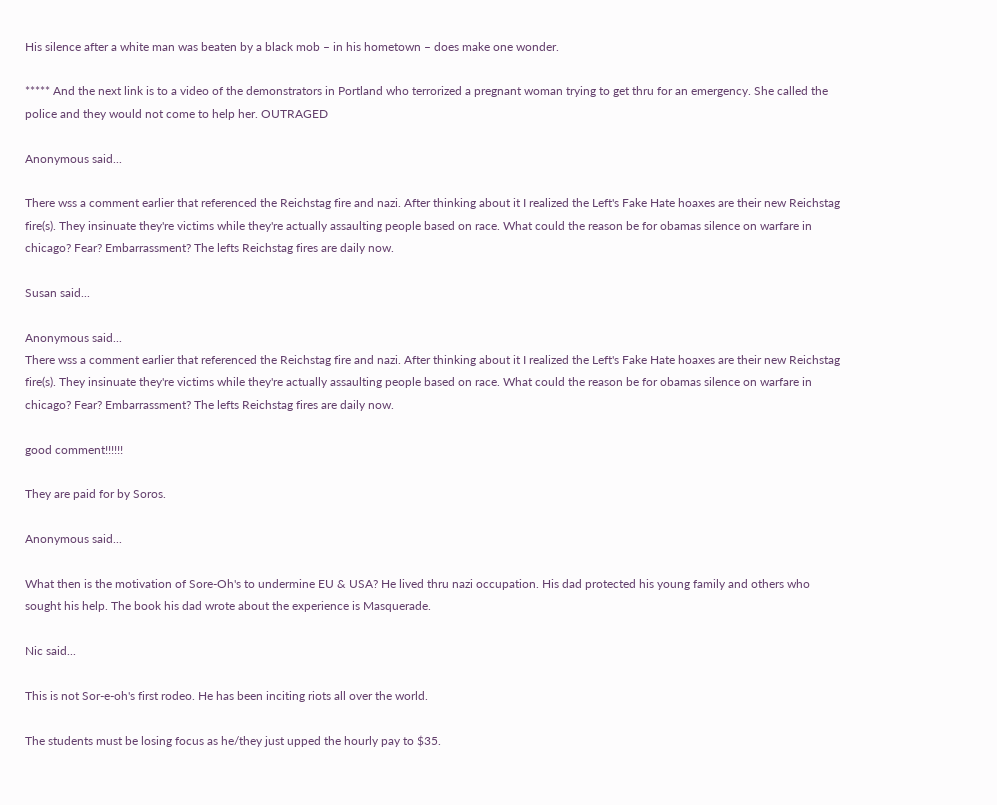His silence after a white man was beaten by a black mob – in his hometown – does make one wonder.

***** And the next link is to a video of the demonstrators in Portland who terrorized a pregnant woman trying to get thru for an emergency. She called the police and they would not come to help her. OUTRAGED

Anonymous said...

There wss a comment earlier that referenced the Reichstag fire and nazi. After thinking about it I realized the Left's Fake Hate hoaxes are their new Reichstag fire(s). They insinuate they're victims while they're actually assaulting people based on race. What could the reason be for obamas silence on warfare in chicago? Fear? Embarrassment? The lefts Reichstag fires are daily now.

Susan said...

Anonymous said...
There wss a comment earlier that referenced the Reichstag fire and nazi. After thinking about it I realized the Left's Fake Hate hoaxes are their new Reichstag fire(s). They insinuate they're victims while they're actually assaulting people based on race. What could the reason be for obamas silence on warfare in chicago? Fear? Embarrassment? The lefts Reichstag fires are daily now.

good comment!!!!!!

They are paid for by Soros.

Anonymous said...

What then is the motivation of Sore-Oh's to undermine EU & USA? He lived thru nazi occupation. His dad protected his young family and others who sought his help. The book his dad wrote about the experience is Masquerade.

Nic said...

This is not Sor-e-oh's first rodeo. He has been inciting riots all over the world.

The students must be losing focus as he/they just upped the hourly pay to $35.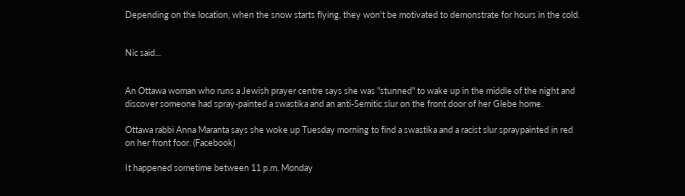Depending on the location, when the snow starts flying, they won't be motivated to demonstrate for hours in the cold.


Nic said...


An Ottawa woman who runs a Jewish prayer centre says she was "stunned" to wake up in the middle of the night and discover someone had spray-painted a swastika and an anti-Semitic slur on the front door of her Glebe home.

Ottawa rabbi Anna Maranta says she woke up Tuesday morning to find a swastika and a racist slur spraypainted in red on her front foor. (Facebook)

It happened sometime between 11 p.m. Monday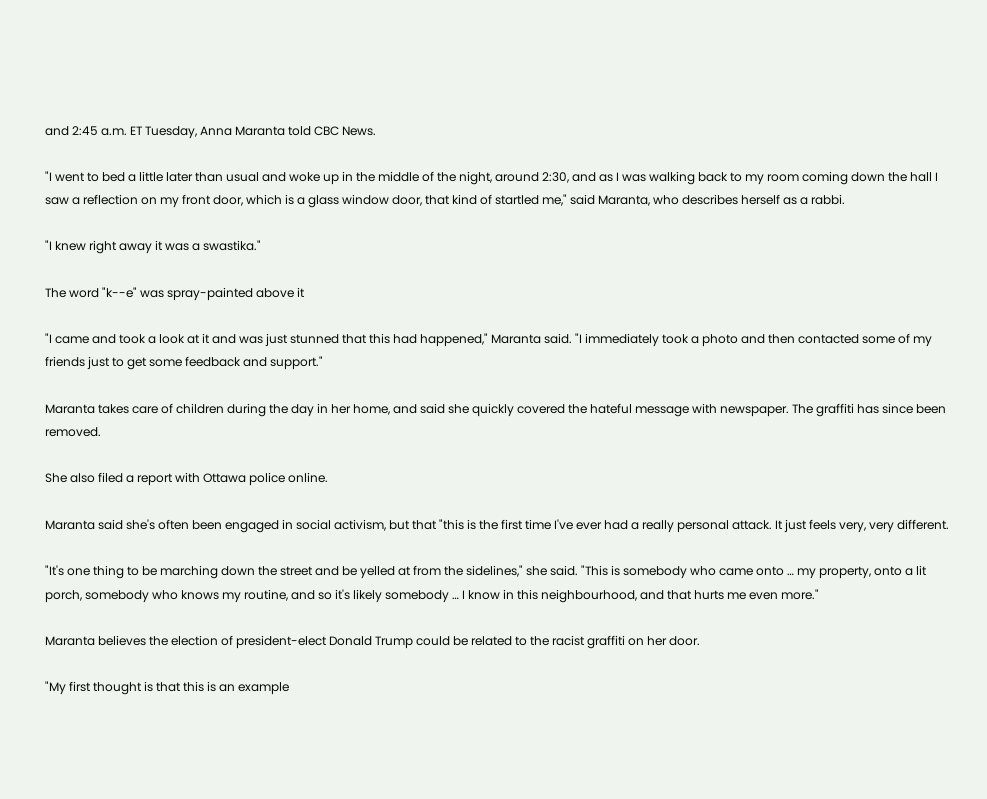and 2:45 a.m. ET Tuesday, Anna Maranta told CBC News.

"I went to bed a little later than usual and woke up in the middle of the night, around 2:30, and as I was walking back to my room coming down the hall I saw a reflection on my front door, which is a glass window door, that kind of startled me," said Maranta, who describes herself as a rabbi.

"I knew right away it was a swastika."

The word "k--e" was spray-painted above it

"I came and took a look at it and was just stunned that this had happened," Maranta said. "I immediately took a photo and then contacted some of my friends just to get some feedback and support."

Maranta takes care of children during the day in her home, and said she quickly covered the hateful message with newspaper. The graffiti has since been removed.

She also filed a report with Ottawa police online.

Maranta said she's often been engaged in social activism, but that "this is the first time I've ever had a really personal attack. It just feels very, very different.

"It's one thing to be marching down the street and be yelled at from the sidelines," she said. "This is somebody who came onto … my property, onto a lit porch, somebody who knows my routine, and so it's likely somebody … I know in this neighbourhood, and that hurts me even more."

Maranta believes the election of president-elect Donald Trump could be related to the racist graffiti on her door.

"My first thought is that this is an example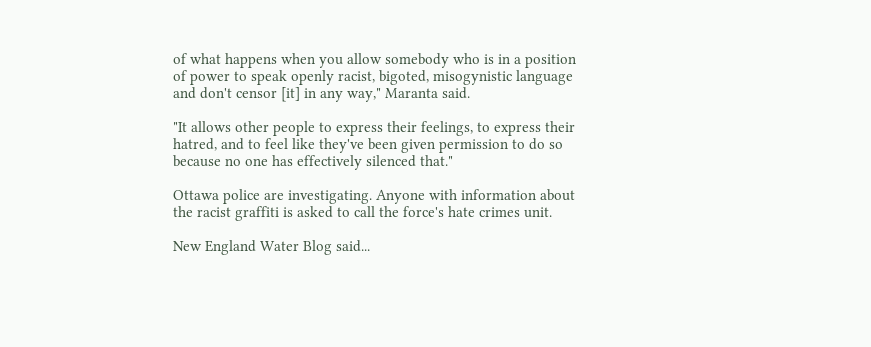of what happens when you allow somebody who is in a position of power to speak openly racist, bigoted, misogynistic language and don't censor [it] in any way," Maranta said.

"It allows other people to express their feelings, to express their hatred, and to feel like they've been given permission to do so because no one has effectively silenced that."

Ottawa police are investigating. Anyone with information about the racist graffiti is asked to call the force's hate crimes unit.

New England Water Blog said...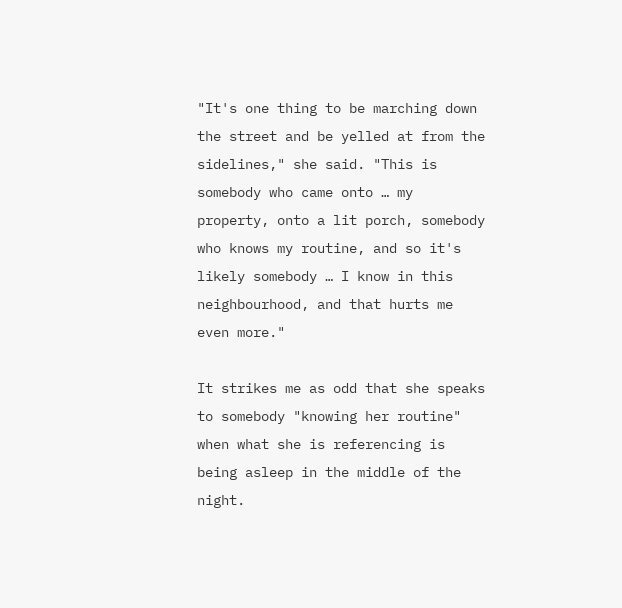"It's one thing to be marching down the street and be yelled at from the sidelines," she said. "This is somebody who came onto … my property, onto a lit porch, somebody who knows my routine, and so it's likely somebody … I know in this neighbourhood, and that hurts me even more."

It strikes me as odd that she speaks to somebody "knowing her routine" when what she is referencing is being asleep in the middle of the night.